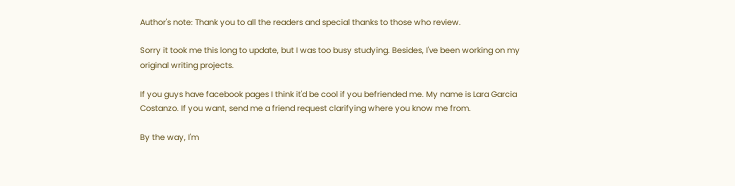Author's note: Thank you to all the readers and special thanks to those who review.

Sorry it took me this long to update, but I was too busy studying. Besides, I've been working on my original writing projects.

If you guys have facebook pages I think it'd be cool if you befriended me. My name is Lara Garcia Costanzo. If you want, send me a friend request clarifying where you know me from.

By the way, I'm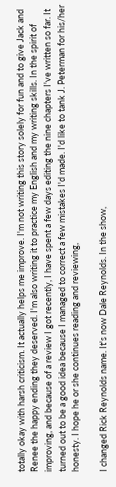totally okay with harsh criticism. It actually helps me improve. I'm not writing this story solely for fun and to give Jack and Renee the happy ending they deserved. I'm also writing it to practice my English and my writing skills. In the spirit of improving, and because of a review I got recently, I have spent a few days editing the nine chapters I've written so far. It turned out to be a good idea because I managed to correct a few mistakes I'd made. I'd like to tank J. Peterman for his/her honesty. I hope he or she continues reading and reviewing,

I changed Rick Reynolds name. It's now Dale Reynolds. In the show,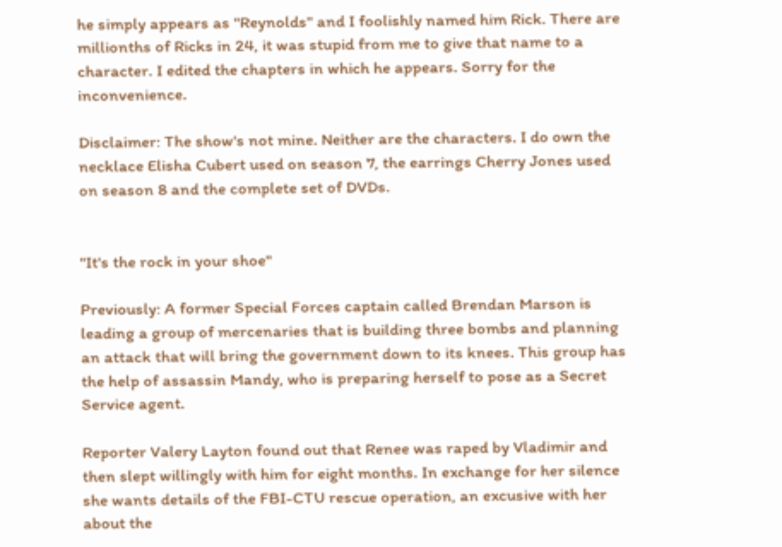he simply appears as "Reynolds" and I foolishly named him Rick. There are millionths of Ricks in 24, it was stupid from me to give that name to a character. I edited the chapters in which he appears. Sorry for the inconvenience.

Disclaimer: The show's not mine. Neither are the characters. I do own the necklace Elisha Cubert used on season 7, the earrings Cherry Jones used on season 8 and the complete set of DVDs.


"It's the rock in your shoe"

Previously: A former Special Forces captain called Brendan Marson is leading a group of mercenaries that is building three bombs and planning an attack that will bring the government down to its knees. This group has the help of assassin Mandy, who is preparing herself to pose as a Secret Service agent.

Reporter Valery Layton found out that Renee was raped by Vladimir and then slept willingly with him for eight months. In exchange for her silence she wants details of the FBI-CTU rescue operation, an excusive with her about the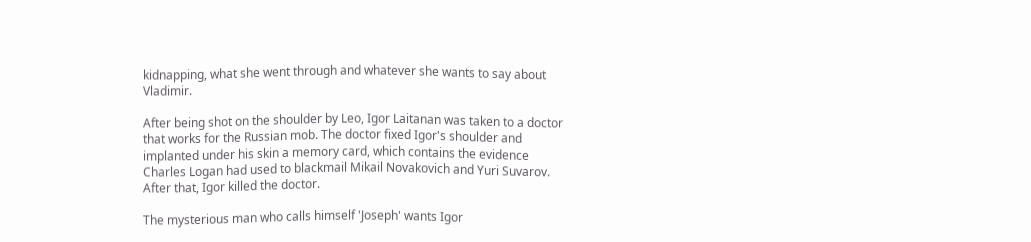kidnapping, what she went through and whatever she wants to say about Vladimir.

After being shot on the shoulder by Leo, Igor Laitanan was taken to a doctor that works for the Russian mob. The doctor fixed Igor's shoulder and implanted under his skin a memory card, which contains the evidence Charles Logan had used to blackmail Mikail Novakovich and Yuri Suvarov. After that, Igor killed the doctor.

The mysterious man who calls himself 'Joseph' wants Igor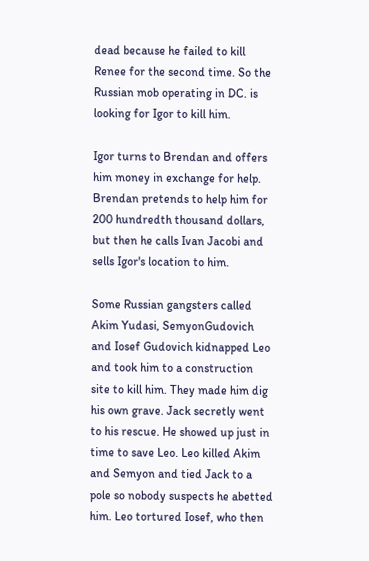dead because he failed to kill Renee for the second time. So the Russian mob operating in DC. is looking for Igor to kill him.

Igor turns to Brendan and offers him money in exchange for help. Brendan pretends to help him for 200 hundredth thousand dollars, but then he calls Ivan Jacobi and sells Igor's location to him.

Some Russian gangsters called Akim Yudasi, SemyonGudovich and Iosef Gudovich kidnapped Leo and took him to a construction site to kill him. They made him dig his own grave. Jack secretly went to his rescue. He showed up just in time to save Leo. Leo killed Akim and Semyon and tied Jack to a pole so nobody suspects he abetted him. Leo tortured Iosef, who then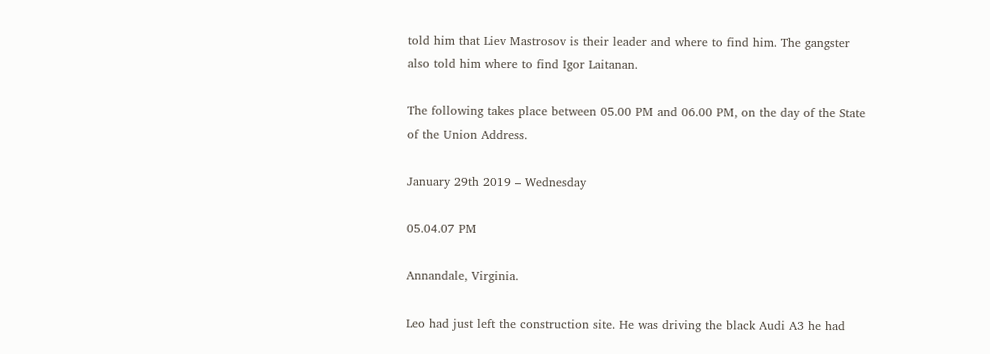told him that Liev Mastrosov is their leader and where to find him. The gangster also told him where to find Igor Laitanan.

The following takes place between 05.00 PM and 06.00 PM, on the day of the State of the Union Address.

January 29th 2019 – Wednesday

05.04.07 PM

Annandale, Virginia.

Leo had just left the construction site. He was driving the black Audi A3 he had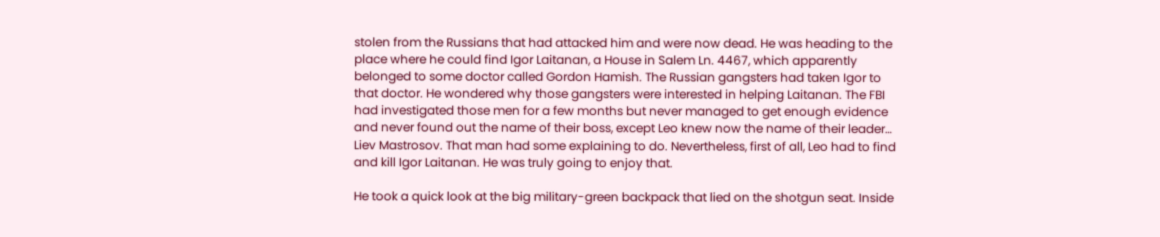stolen from the Russians that had attacked him and were now dead. He was heading to the place where he could find Igor Laitanan, a House in Salem Ln. 4467, which apparently belonged to some doctor called Gordon Hamish. The Russian gangsters had taken Igor to that doctor. He wondered why those gangsters were interested in helping Laitanan. The FBI had investigated those men for a few months but never managed to get enough evidence and never found out the name of their boss, except Leo knew now the name of their leader… Liev Mastrosov. That man had some explaining to do. Nevertheless, first of all, Leo had to find and kill Igor Laitanan. He was truly going to enjoy that.

He took a quick look at the big military-green backpack that lied on the shotgun seat. Inside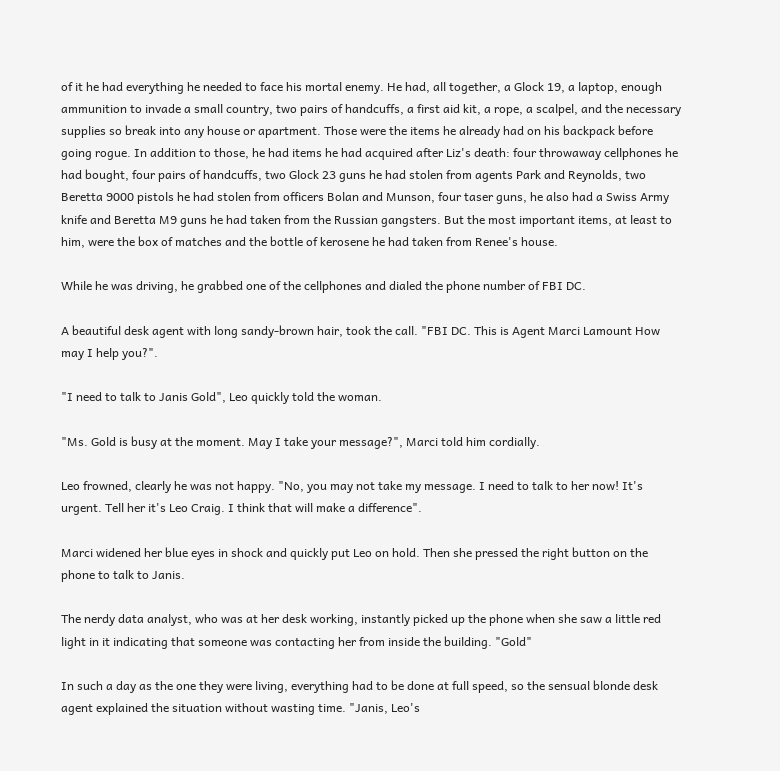of it he had everything he needed to face his mortal enemy. He had, all together, a Glock 19, a laptop, enough ammunition to invade a small country, two pairs of handcuffs, a first aid kit, a rope, a scalpel, and the necessary supplies so break into any house or apartment. Those were the items he already had on his backpack before going rogue. In addition to those, he had items he had acquired after Liz's death: four throwaway cellphones he had bought, four pairs of handcuffs, two Glock 23 guns he had stolen from agents Park and Reynolds, two Beretta 9000 pistols he had stolen from officers Bolan and Munson, four taser guns, he also had a Swiss Army knife and Beretta M9 guns he had taken from the Russian gangsters. But the most important items, at least to him, were the box of matches and the bottle of kerosene he had taken from Renee's house.

While he was driving, he grabbed one of the cellphones and dialed the phone number of FBI DC.

A beautiful desk agent with long sandy-brown hair, took the call. "FBI DC. This is Agent Marci Lamount How may I help you?".

"I need to talk to Janis Gold", Leo quickly told the woman.

"Ms. Gold is busy at the moment. May I take your message?", Marci told him cordially.

Leo frowned, clearly he was not happy. "No, you may not take my message. I need to talk to her now! It's urgent. Tell her it's Leo Craig. I think that will make a difference".

Marci widened her blue eyes in shock and quickly put Leo on hold. Then she pressed the right button on the phone to talk to Janis.

The nerdy data analyst, who was at her desk working, instantly picked up the phone when she saw a little red light in it indicating that someone was contacting her from inside the building. "Gold"

In such a day as the one they were living, everything had to be done at full speed, so the sensual blonde desk agent explained the situation without wasting time. "Janis, Leo's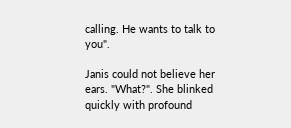calling. He wants to talk to you".

Janis could not believe her ears. "What?". She blinked quickly with profound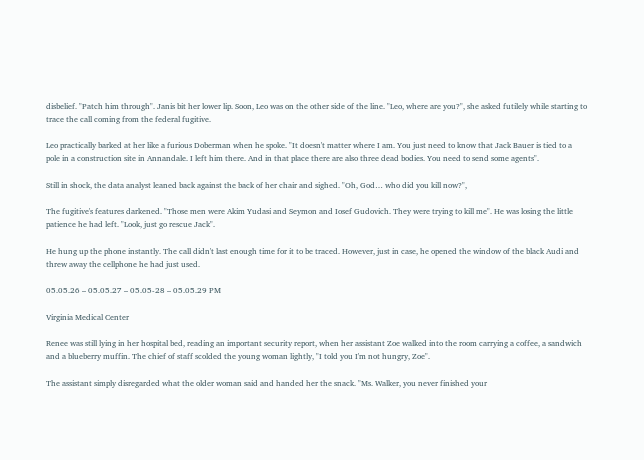disbelief. "Patch him through". Janis bit her lower lip. Soon, Leo was on the other side of the line. "Leo, where are you?", she asked futilely while starting to trace the call coming from the federal fugitive.

Leo practically barked at her like a furious Doberman when he spoke. "It doesn't matter where I am. You just need to know that Jack Bauer is tied to a pole in a construction site in Annandale. I left him there. And in that place there are also three dead bodies. You need to send some agents".

Still in shock, the data analyst leaned back against the back of her chair and sighed. "Oh, God… who did you kill now?",

The fugitive's features darkened. "Those men were Akim Yudasi and Seymon and Iosef Gudovich. They were trying to kill me". He was losing the little patience he had left. "Look, just go rescue Jack".

He hung up the phone instantly. The call didn't last enough time for it to be traced. However, just in case, he opened the window of the black Audi and threw away the cellphone he had just used.

05.05.26 – 05.05.27 – 05.05-28 – 05.05.29 PM

Virginia Medical Center

Renee was still lying in her hospital bed, reading an important security report, when her assistant Zoe walked into the room carrying a coffee, a sandwich and a blueberry muffin. The chief of staff scolded the young woman lightly, "I told you I'm not hungry, Zoe".

The assistant simply disregarded what the older woman said and handed her the snack. "Ms. Walker, you never finished your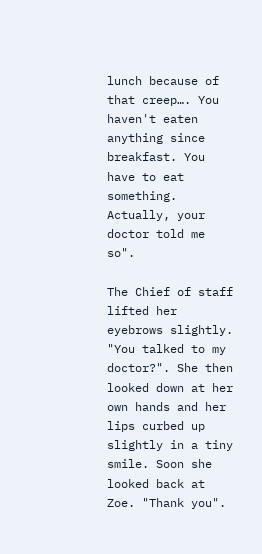lunch because of that creep…. You haven't eaten anything since breakfast. You have to eat something. Actually, your doctor told me so".

The Chief of staff lifted her eyebrows slightly. "You talked to my doctor?". She then looked down at her own hands and her lips curbed up slightly in a tiny smile. Soon she looked back at Zoe. "Thank you".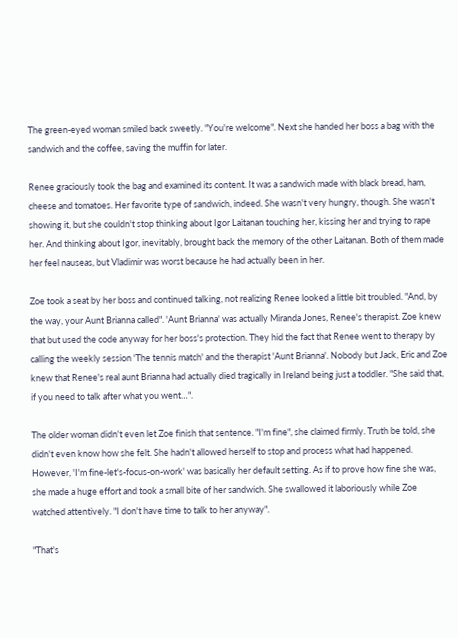The green-eyed woman smiled back sweetly. "You're welcome". Next she handed her boss a bag with the sandwich and the coffee, saving the muffin for later.

Renee graciously took the bag and examined its content. It was a sandwich made with black bread, ham, cheese and tomatoes. Her favorite type of sandwich, indeed. She wasn't very hungry, though. She wasn't showing it, but she couldn't stop thinking about Igor Laitanan touching her, kissing her and trying to rape her. And thinking about Igor, inevitably, brought back the memory of the other Laitanan. Both of them made her feel nauseas, but Vladimir was worst because he had actually been in her.

Zoe took a seat by her boss and continued talking, not realizing Renee looked a little bit troubled. "And, by the way, your Aunt Brianna called". 'Aunt Brianna' was actually Miranda Jones, Renee's therapist. Zoe knew that but used the code anyway for her boss's protection. They hid the fact that Renee went to therapy by calling the weekly session 'The tennis match' and the therapist 'Aunt Brianna'. Nobody but Jack, Eric and Zoe knew that Renee's real aunt Brianna had actually died tragically in Ireland being just a toddler. "She said that, if you need to talk after what you went…".

The older woman didn't even let Zoe finish that sentence. "I'm fine", she claimed firmly. Truth be told, she didn't even know how she felt. She hadn't allowed herself to stop and process what had happened. However, 'I'm fine-let's-focus-on-work' was basically her default setting. As if to prove how fine she was, she made a huge effort and took a small bite of her sandwich. She swallowed it laboriously while Zoe watched attentively. "I don't have time to talk to her anyway".

"That's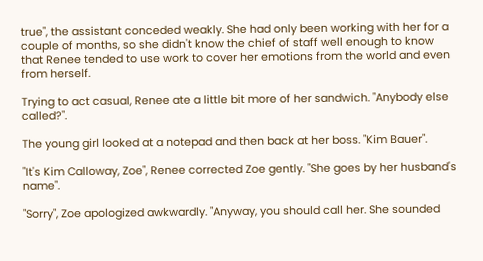true", the assistant conceded weakly. She had only been working with her for a couple of months, so she didn't know the chief of staff well enough to know that Renee tended to use work to cover her emotions from the world and even from herself.

Trying to act casual, Renee ate a little bit more of her sandwich. "Anybody else called?".

The young girl looked at a notepad and then back at her boss. "Kim Bauer".

"It's Kim Calloway, Zoe", Renee corrected Zoe gently. "She goes by her husband's name".

"Sorry", Zoe apologized awkwardly. "Anyway, you should call her. She sounded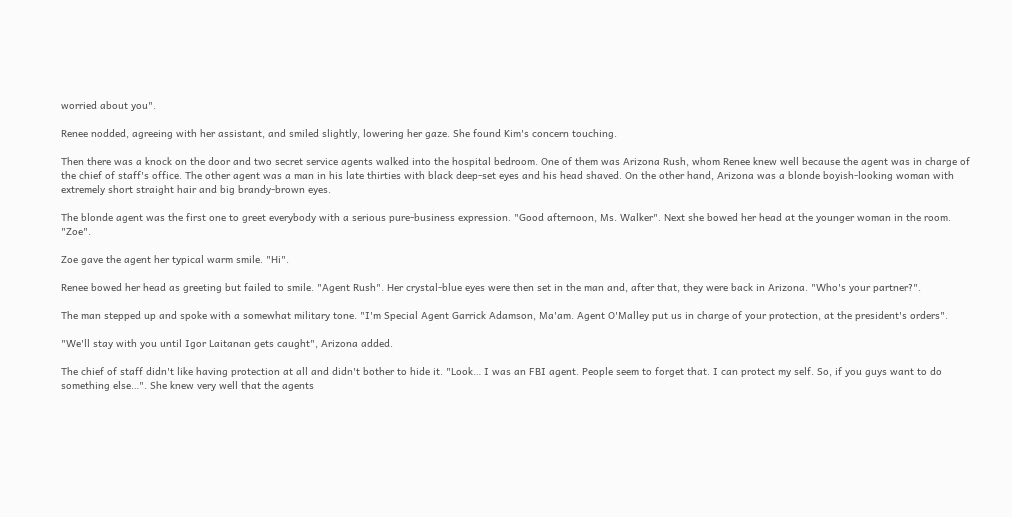worried about you".

Renee nodded, agreeing with her assistant, and smiled slightly, lowering her gaze. She found Kim's concern touching.

Then there was a knock on the door and two secret service agents walked into the hospital bedroom. One of them was Arizona Rush, whom Renee knew well because the agent was in charge of the chief of staff's office. The other agent was a man in his late thirties with black deep-set eyes and his head shaved. On the other hand, Arizona was a blonde boyish-looking woman with extremely short straight hair and big brandy-brown eyes.

The blonde agent was the first one to greet everybody with a serious pure-business expression. "Good afternoon, Ms. Walker". Next she bowed her head at the younger woman in the room. "Zoe".

Zoe gave the agent her typical warm smile. "Hi".

Renee bowed her head as greeting but failed to smile. "Agent Rush". Her crystal-blue eyes were then set in the man and, after that, they were back in Arizona. "Who's your partner?".

The man stepped up and spoke with a somewhat military tone. "I'm Special Agent Garrick Adamson, Ma'am. Agent O'Malley put us in charge of your protection, at the president's orders".

"We'll stay with you until Igor Laitanan gets caught", Arizona added.

The chief of staff didn't like having protection at all and didn't bother to hide it. "Look… I was an FBI agent. People seem to forget that. I can protect my self. So, if you guys want to do something else…". She knew very well that the agents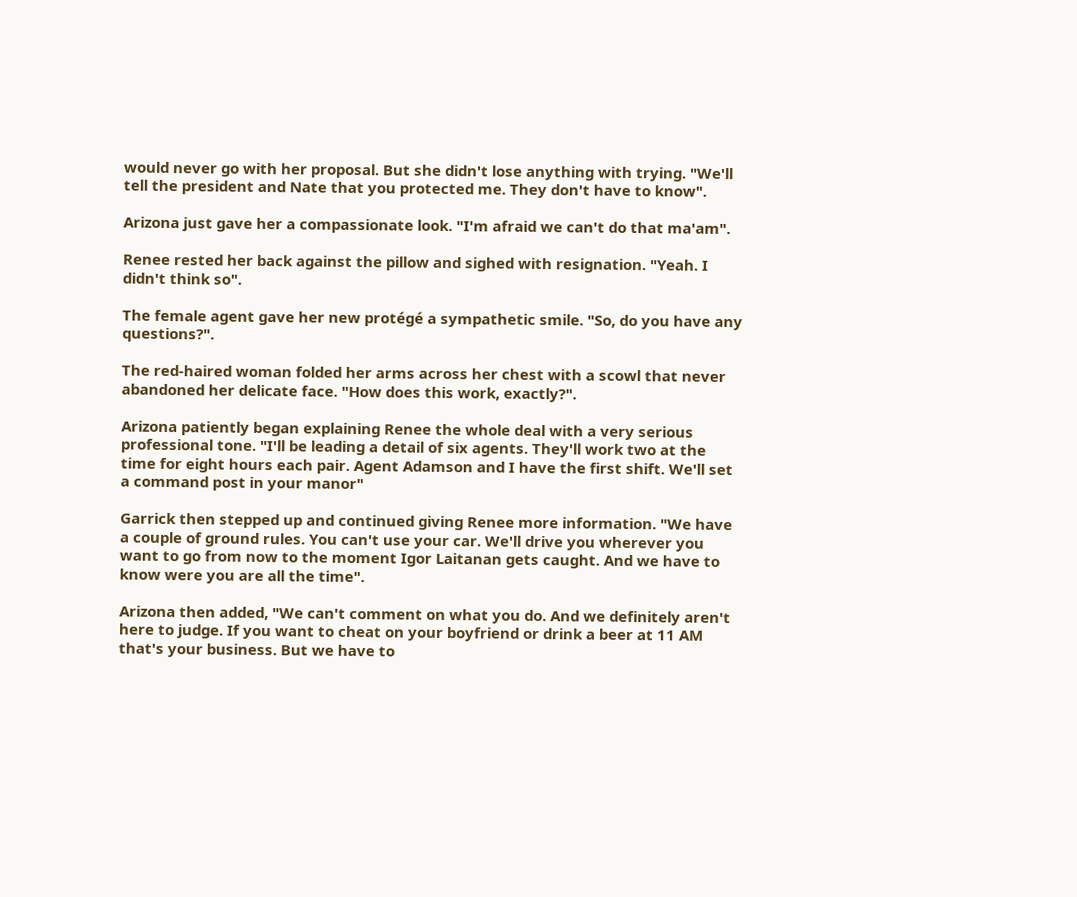would never go with her proposal. But she didn't lose anything with trying. "We'll tell the president and Nate that you protected me. They don't have to know".

Arizona just gave her a compassionate look. "I'm afraid we can't do that ma'am".

Renee rested her back against the pillow and sighed with resignation. "Yeah. I didn't think so".

The female agent gave her new protégé a sympathetic smile. "So, do you have any questions?".

The red-haired woman folded her arms across her chest with a scowl that never abandoned her delicate face. "How does this work, exactly?".

Arizona patiently began explaining Renee the whole deal with a very serious professional tone. "I'll be leading a detail of six agents. They'll work two at the time for eight hours each pair. Agent Adamson and I have the first shift. We'll set a command post in your manor"

Garrick then stepped up and continued giving Renee more information. "We have a couple of ground rules. You can't use your car. We'll drive you wherever you want to go from now to the moment Igor Laitanan gets caught. And we have to know were you are all the time".

Arizona then added, "We can't comment on what you do. And we definitely aren't here to judge. If you want to cheat on your boyfriend or drink a beer at 11 AM that's your business. But we have to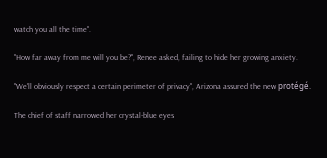watch you all the time".

"How far away from me will you be?", Renee asked, failing to hide her growing anxiety.

"We'll obviously respect a certain perimeter of privacy", Arizona assured the new protégé.

The chief of staff narrowed her crystal-blue eyes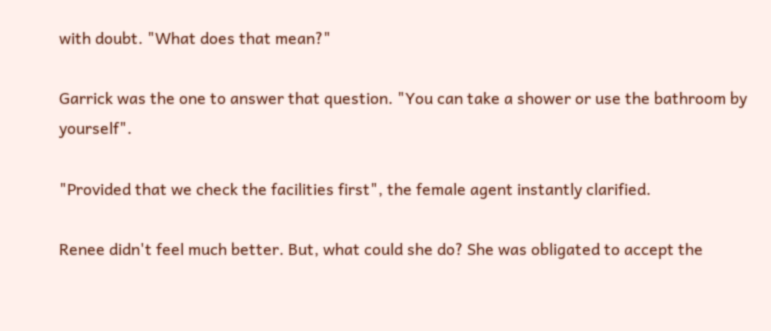with doubt. "What does that mean?"

Garrick was the one to answer that question. "You can take a shower or use the bathroom by yourself".

"Provided that we check the facilities first", the female agent instantly clarified.

Renee didn't feel much better. But, what could she do? She was obligated to accept the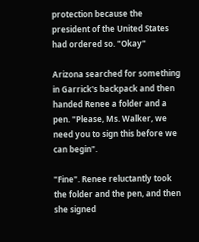protection because the president of the United States had ordered so. "Okay"

Arizona searched for something in Garrick's backpack and then handed Renee a folder and a pen. "Please, Ms. Walker, we need you to sign this before we can begin".

"Fine". Renee reluctantly took the folder and the pen, and then she signed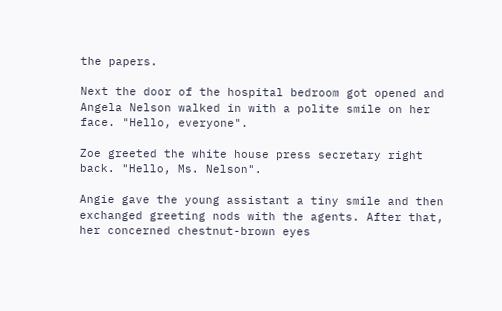the papers.

Next the door of the hospital bedroom got opened and Angela Nelson walked in with a polite smile on her face. "Hello, everyone".

Zoe greeted the white house press secretary right back. "Hello, Ms. Nelson".

Angie gave the young assistant a tiny smile and then exchanged greeting nods with the agents. After that, her concerned chestnut-brown eyes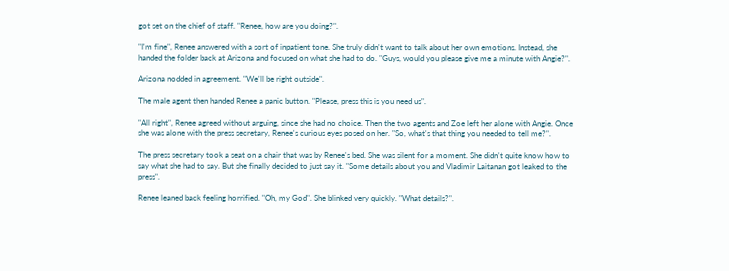got set on the chief of staff. "Renee, how are you doing?".

"I'm fine", Renee answered with a sort of inpatient tone. She truly didn't want to talk about her own emotions. Instead, she handed the folder back at Arizona and focused on what she had to do. "Guys, would you please give me a minute with Angie?".

Arizona nodded in agreement. "We'll be right outside".

The male agent then handed Renee a panic button. "Please, press this is you need us".

"All right", Renee agreed without arguing, since she had no choice. Then the two agents and Zoe left her alone with Angie. Once she was alone with the press secretary, Renee's curious eyes posed on her. "So, what's that thing you needed to tell me?".

The press secretary took a seat on a chair that was by Renee's bed. She was silent for a moment. She didn't quite know how to say what she had to say. But she finally decided to just say it. "Some details about you and Vladimir Laitanan got leaked to the press".

Renee leaned back feeling horrified. "Oh, my God". She blinked very quickly. "What details?".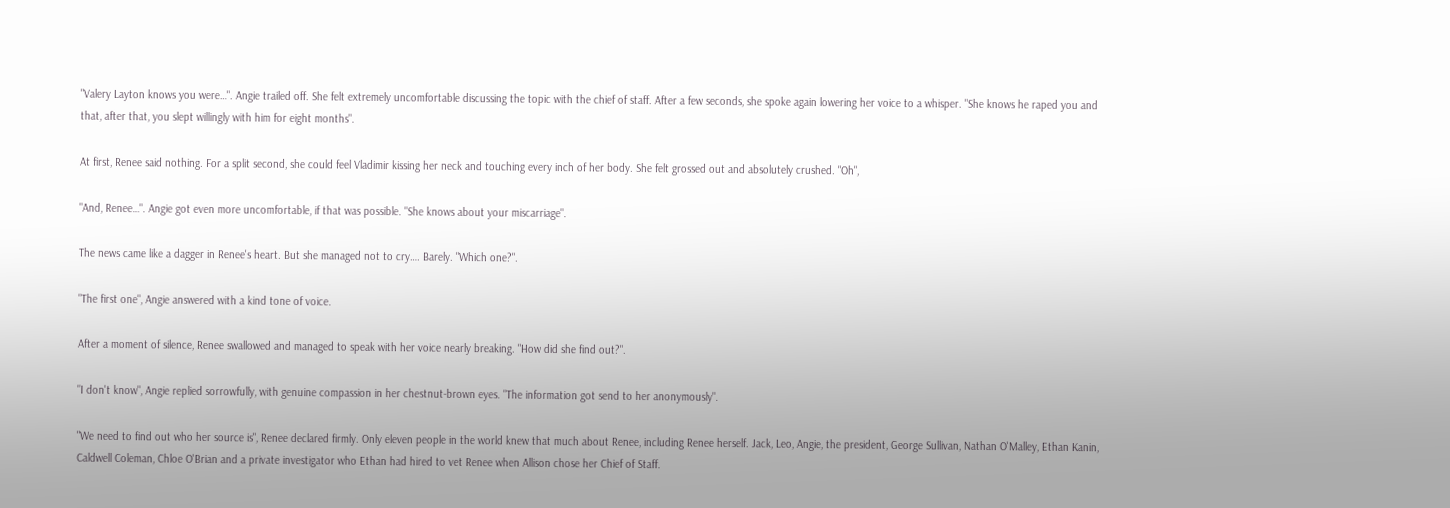"Valery Layton knows you were…". Angie trailed off. She felt extremely uncomfortable discussing the topic with the chief of staff. After a few seconds, she spoke again lowering her voice to a whisper. "She knows he raped you and that, after that, you slept willingly with him for eight months".

At first, Renee said nothing. For a split second, she could feel Vladimir kissing her neck and touching every inch of her body. She felt grossed out and absolutely crushed. "Oh",

"And, Renee…". Angie got even more uncomfortable, if that was possible. "She knows about your miscarriage".

The news came like a dagger in Renee's heart. But she managed not to cry…. Barely. "Which one?".

"The first one", Angie answered with a kind tone of voice.

After a moment of silence, Renee swallowed and managed to speak with her voice nearly breaking. "How did she find out?".

"I don't know", Angie replied sorrowfully, with genuine compassion in her chestnut-brown eyes. "The information got send to her anonymously".

"We need to find out who her source is", Renee declared firmly. Only eleven people in the world knew that much about Renee, including Renee herself. Jack, Leo, Angie, the president, George Sullivan, Nathan O'Malley, Ethan Kanin, Caldwell Coleman, Chloe O'Brian and a private investigator who Ethan had hired to vet Renee when Allison chose her Chief of Staff.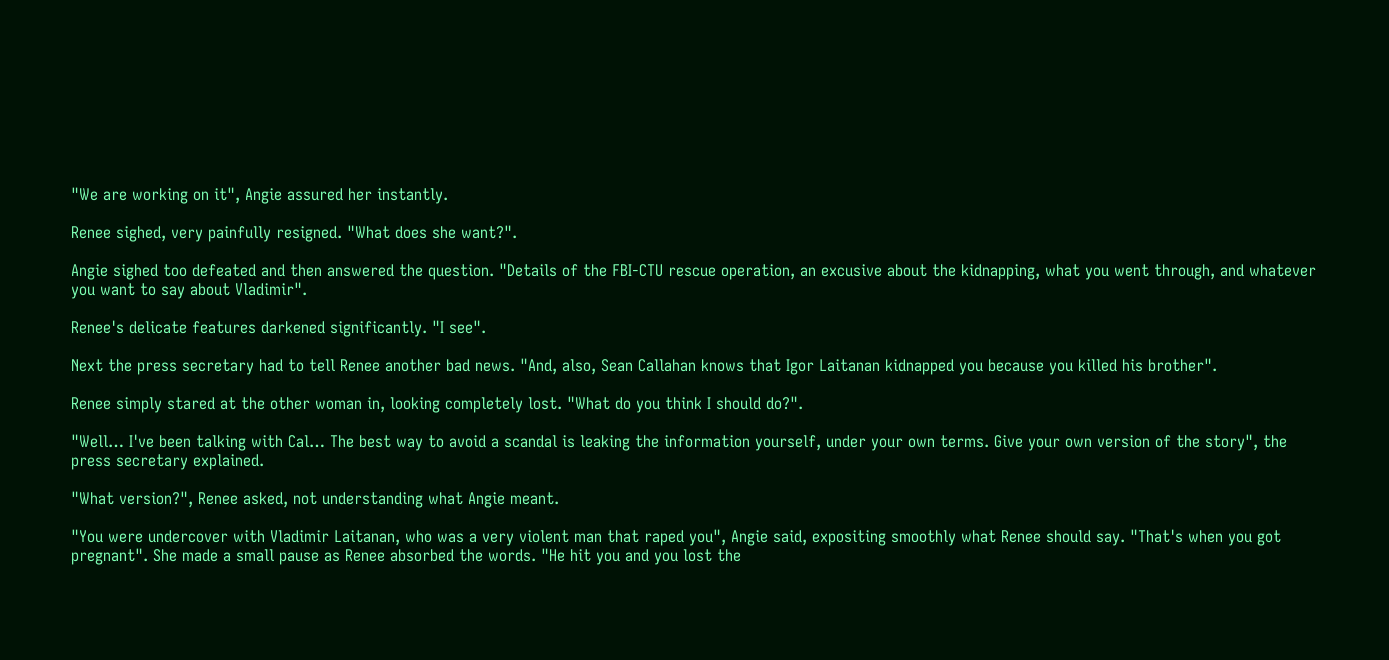"We are working on it", Angie assured her instantly.

Renee sighed, very painfully resigned. "What does she want?".

Angie sighed too defeated and then answered the question. "Details of the FBI-CTU rescue operation, an excusive about the kidnapping, what you went through, and whatever you want to say about Vladimir".

Renee's delicate features darkened significantly. "I see".

Next the press secretary had to tell Renee another bad news. "And, also, Sean Callahan knows that Igor Laitanan kidnapped you because you killed his brother".

Renee simply stared at the other woman in, looking completely lost. "What do you think I should do?".

"Well… I've been talking with Cal… The best way to avoid a scandal is leaking the information yourself, under your own terms. Give your own version of the story", the press secretary explained.

"What version?", Renee asked, not understanding what Angie meant.

"You were undercover with Vladimir Laitanan, who was a very violent man that raped you", Angie said, expositing smoothly what Renee should say. "That's when you got pregnant". She made a small pause as Renee absorbed the words. "He hit you and you lost the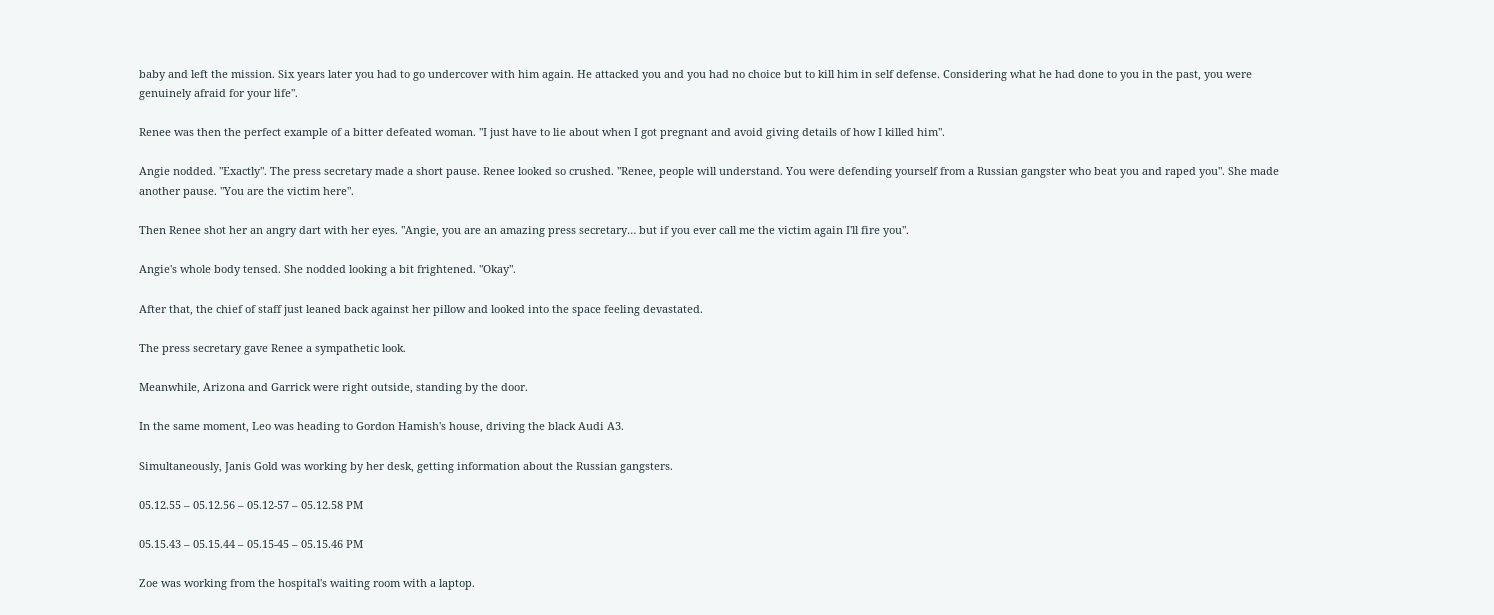baby and left the mission. Six years later you had to go undercover with him again. He attacked you and you had no choice but to kill him in self defense. Considering what he had done to you in the past, you were genuinely afraid for your life".

Renee was then the perfect example of a bitter defeated woman. "I just have to lie about when I got pregnant and avoid giving details of how I killed him".

Angie nodded. "Exactly". The press secretary made a short pause. Renee looked so crushed. "Renee, people will understand. You were defending yourself from a Russian gangster who beat you and raped you". She made another pause. "You are the victim here".

Then Renee shot her an angry dart with her eyes. "Angie, you are an amazing press secretary… but if you ever call me the victim again I'll fire you".

Angie's whole body tensed. She nodded looking a bit frightened. "Okay".

After that, the chief of staff just leaned back against her pillow and looked into the space feeling devastated.

The press secretary gave Renee a sympathetic look.

Meanwhile, Arizona and Garrick were right outside, standing by the door.

In the same moment, Leo was heading to Gordon Hamish's house, driving the black Audi A3.

Simultaneously, Janis Gold was working by her desk, getting information about the Russian gangsters.

05.12.55 – 05.12.56 – 05.12-57 – 05.12.58 PM

05.15.43 – 05.15.44 – 05.15-45 – 05.15.46 PM

Zoe was working from the hospital's waiting room with a laptop.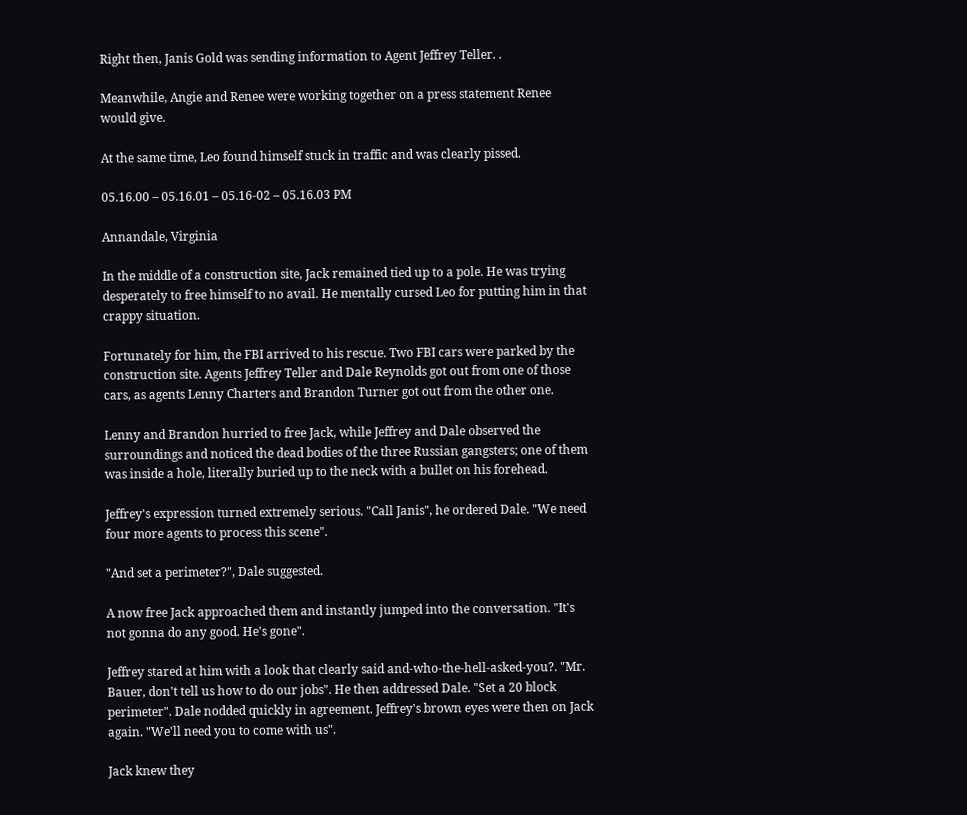Right then, Janis Gold was sending information to Agent Jeffrey Teller. .

Meanwhile, Angie and Renee were working together on a press statement Renee would give.

At the same time, Leo found himself stuck in traffic and was clearly pissed.

05.16.00 – 05.16.01 – 05.16-02 – 05.16.03 PM

Annandale, Virginia

In the middle of a construction site, Jack remained tied up to a pole. He was trying desperately to free himself to no avail. He mentally cursed Leo for putting him in that crappy situation.

Fortunately for him, the FBI arrived to his rescue. Two FBI cars were parked by the construction site. Agents Jeffrey Teller and Dale Reynolds got out from one of those cars, as agents Lenny Charters and Brandon Turner got out from the other one.

Lenny and Brandon hurried to free Jack, while Jeffrey and Dale observed the surroundings and noticed the dead bodies of the three Russian gangsters; one of them was inside a hole, literally buried up to the neck with a bullet on his forehead.

Jeffrey's expression turned extremely serious. "Call Janis", he ordered Dale. "We need four more agents to process this scene".

"And set a perimeter?", Dale suggested.

A now free Jack approached them and instantly jumped into the conversation. "It's not gonna do any good. He's gone".

Jeffrey stared at him with a look that clearly said and-who-the-hell-asked-you?. "Mr. Bauer, don't tell us how to do our jobs". He then addressed Dale. "Set a 20 block perimeter". Dale nodded quickly in agreement. Jeffrey's brown eyes were then on Jack again. "We'll need you to come with us".

Jack knew they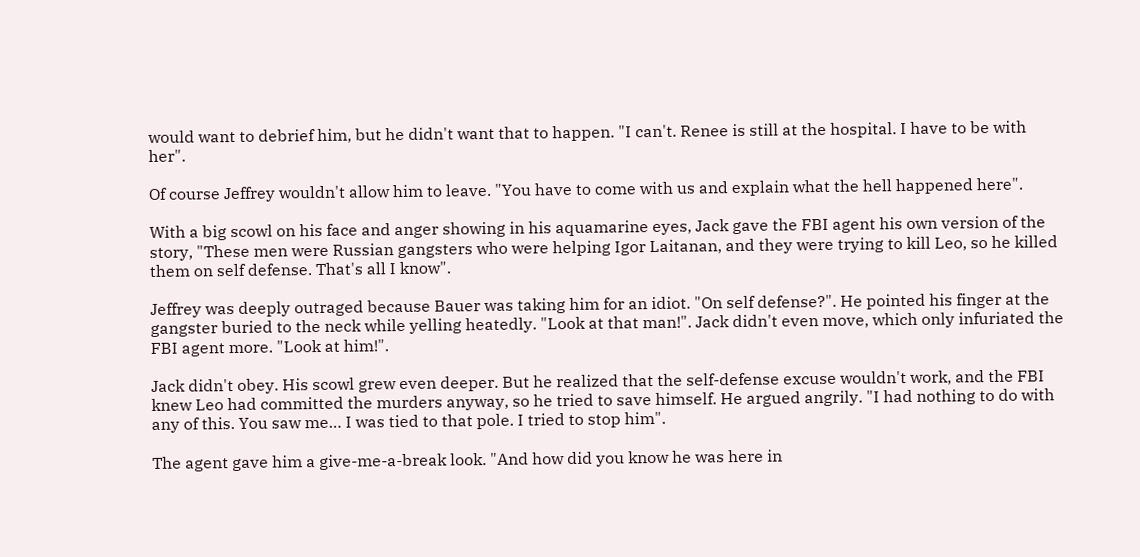would want to debrief him, but he didn't want that to happen. "I can't. Renee is still at the hospital. I have to be with her".

Of course Jeffrey wouldn't allow him to leave. "You have to come with us and explain what the hell happened here".

With a big scowl on his face and anger showing in his aquamarine eyes, Jack gave the FBI agent his own version of the story, "These men were Russian gangsters who were helping Igor Laitanan, and they were trying to kill Leo, so he killed them on self defense. That's all I know".

Jeffrey was deeply outraged because Bauer was taking him for an idiot. "On self defense?". He pointed his finger at the gangster buried to the neck while yelling heatedly. "Look at that man!". Jack didn't even move, which only infuriated the FBI agent more. "Look at him!".

Jack didn't obey. His scowl grew even deeper. But he realized that the self-defense excuse wouldn't work, and the FBI knew Leo had committed the murders anyway, so he tried to save himself. He argued angrily. "I had nothing to do with any of this. You saw me… I was tied to that pole. I tried to stop him".

The agent gave him a give-me-a-break look. "And how did you know he was here in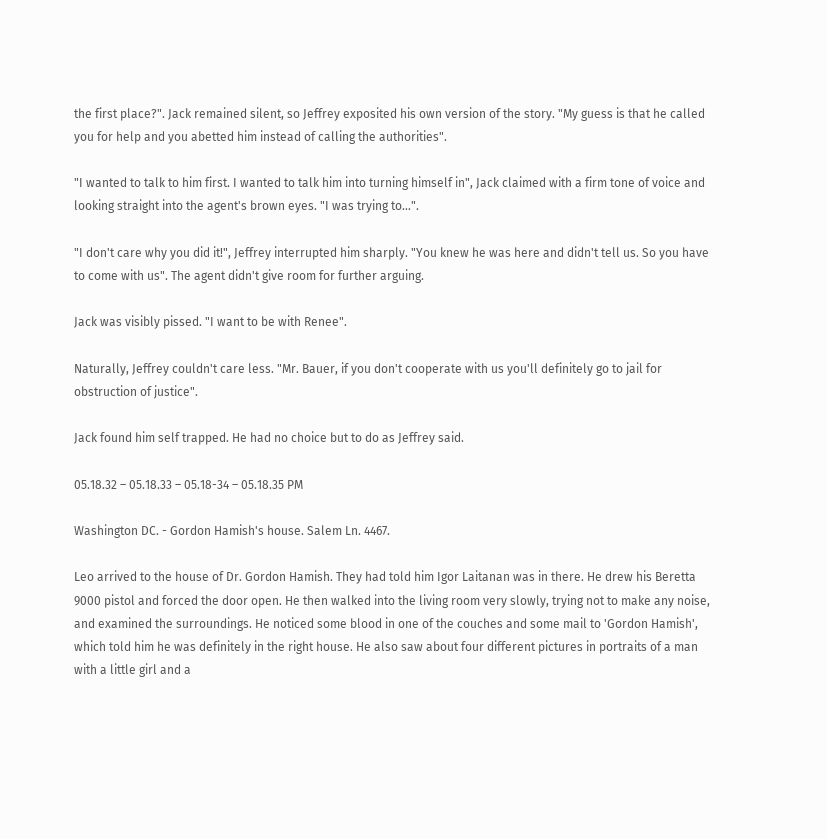the first place?". Jack remained silent, so Jeffrey exposited his own version of the story. "My guess is that he called you for help and you abetted him instead of calling the authorities".

"I wanted to talk to him first. I wanted to talk him into turning himself in", Jack claimed with a firm tone of voice and looking straight into the agent's brown eyes. "I was trying to…".

"I don't care why you did it!", Jeffrey interrupted him sharply. "You knew he was here and didn't tell us. So you have to come with us". The agent didn't give room for further arguing.

Jack was visibly pissed. "I want to be with Renee".

Naturally, Jeffrey couldn't care less. "Mr. Bauer, if you don't cooperate with us you'll definitely go to jail for obstruction of justice".

Jack found him self trapped. He had no choice but to do as Jeffrey said.

05.18.32 – 05.18.33 – 05.18-34 – 05.18.35 PM

Washington DC. - Gordon Hamish's house. Salem Ln. 4467.

Leo arrived to the house of Dr. Gordon Hamish. They had told him Igor Laitanan was in there. He drew his Beretta 9000 pistol and forced the door open. He then walked into the living room very slowly, trying not to make any noise, and examined the surroundings. He noticed some blood in one of the couches and some mail to 'Gordon Hamish', which told him he was definitely in the right house. He also saw about four different pictures in portraits of a man with a little girl and a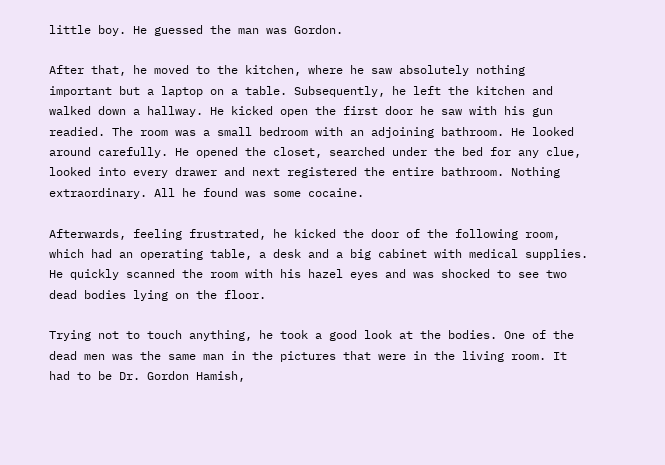little boy. He guessed the man was Gordon.

After that, he moved to the kitchen, where he saw absolutely nothing important but a laptop on a table. Subsequently, he left the kitchen and walked down a hallway. He kicked open the first door he saw with his gun readied. The room was a small bedroom with an adjoining bathroom. He looked around carefully. He opened the closet, searched under the bed for any clue, looked into every drawer and next registered the entire bathroom. Nothing extraordinary. All he found was some cocaine.

Afterwards, feeling frustrated, he kicked the door of the following room, which had an operating table, a desk and a big cabinet with medical supplies. He quickly scanned the room with his hazel eyes and was shocked to see two dead bodies lying on the floor.

Trying not to touch anything, he took a good look at the bodies. One of the dead men was the same man in the pictures that were in the living room. It had to be Dr. Gordon Hamish,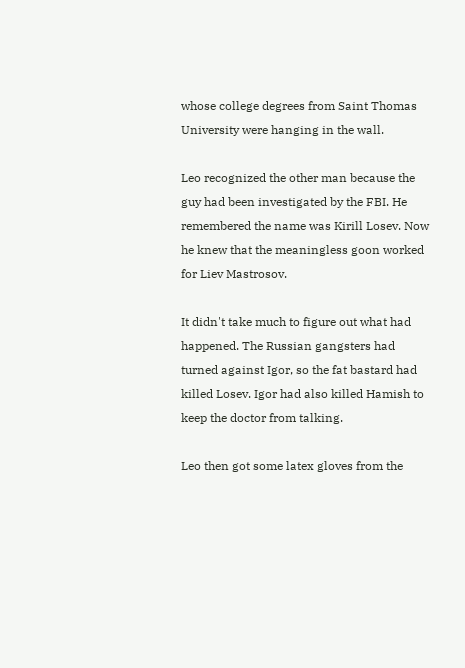whose college degrees from Saint Thomas University were hanging in the wall.

Leo recognized the other man because the guy had been investigated by the FBI. He remembered the name was Kirill Losev. Now he knew that the meaningless goon worked for Liev Mastrosov.

It didn't take much to figure out what had happened. The Russian gangsters had turned against Igor, so the fat bastard had killed Losev. Igor had also killed Hamish to keep the doctor from talking.

Leo then got some latex gloves from the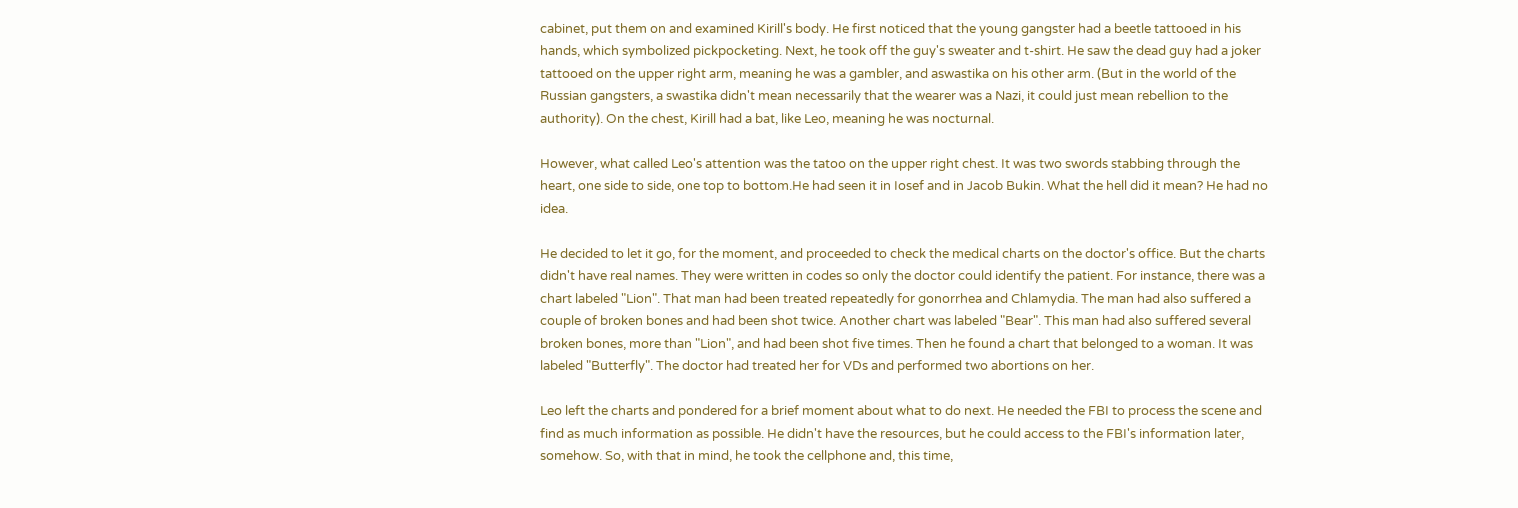cabinet, put them on and examined Kirill's body. He first noticed that the young gangster had a beetle tattooed in his hands, which symbolized pickpocketing. Next, he took off the guy's sweater and t-shirt. He saw the dead guy had a joker tattooed on the upper right arm, meaning he was a gambler, and aswastika on his other arm. (But in the world of the Russian gangsters, a swastika didn't mean necessarily that the wearer was a Nazi, it could just mean rebellion to the authority). On the chest, Kirill had a bat, like Leo, meaning he was nocturnal.

However, what called Leo's attention was the tatoo on the upper right chest. It was two swords stabbing through the heart, one side to side, one top to bottom.He had seen it in Iosef and in Jacob Bukin. What the hell did it mean? He had no idea.

He decided to let it go, for the moment, and proceeded to check the medical charts on the doctor's office. But the charts didn't have real names. They were written in codes so only the doctor could identify the patient. For instance, there was a chart labeled "Lion". That man had been treated repeatedly for gonorrhea and Chlamydia. The man had also suffered a couple of broken bones and had been shot twice. Another chart was labeled "Bear". This man had also suffered several broken bones, more than "Lion", and had been shot five times. Then he found a chart that belonged to a woman. It was labeled "Butterfly". The doctor had treated her for VDs and performed two abortions on her.

Leo left the charts and pondered for a brief moment about what to do next. He needed the FBI to process the scene and find as much information as possible. He didn't have the resources, but he could access to the FBI's information later, somehow. So, with that in mind, he took the cellphone and, this time,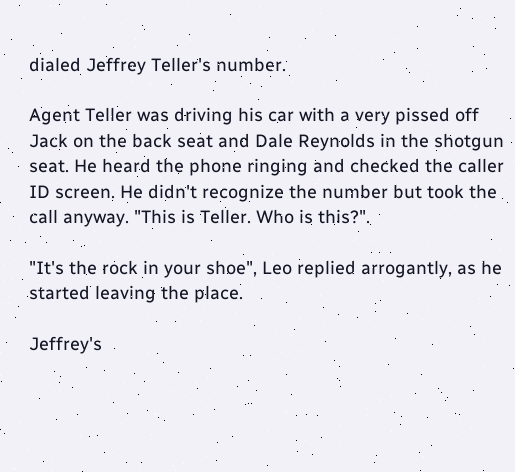dialed Jeffrey Teller's number.

Agent Teller was driving his car with a very pissed off Jack on the back seat and Dale Reynolds in the shotgun seat. He heard the phone ringing and checked the caller ID screen. He didn't recognize the number but took the call anyway. "This is Teller. Who is this?".

"It's the rock in your shoe", Leo replied arrogantly, as he started leaving the place.

Jeffrey's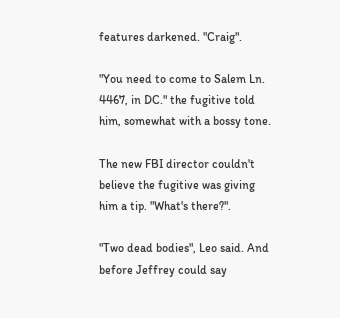features darkened. "Craig".

"You need to come to Salem Ln. 4467, in DC." the fugitive told him, somewhat with a bossy tone.

The new FBI director couldn't believe the fugitive was giving him a tip. "What's there?".

"Two dead bodies", Leo said. And before Jeffrey could say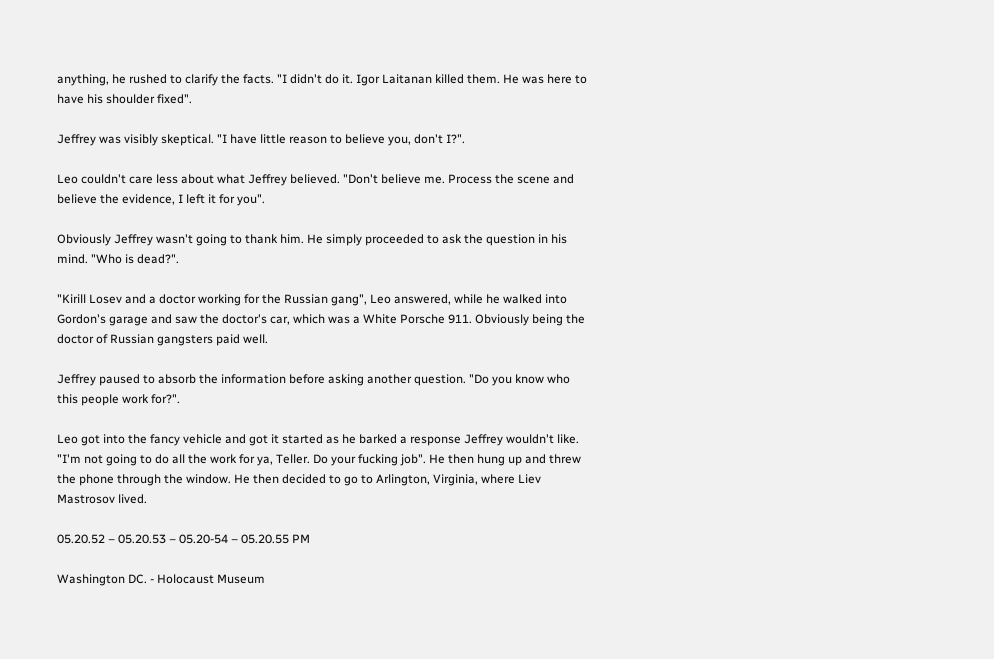anything, he rushed to clarify the facts. "I didn't do it. Igor Laitanan killed them. He was here to have his shoulder fixed".

Jeffrey was visibly skeptical. "I have little reason to believe you, don't I?".

Leo couldn't care less about what Jeffrey believed. "Don't believe me. Process the scene and believe the evidence, I left it for you".

Obviously Jeffrey wasn't going to thank him. He simply proceeded to ask the question in his mind. "Who is dead?".

"Kirill Losev and a doctor working for the Russian gang", Leo answered, while he walked into Gordon's garage and saw the doctor's car, which was a White Porsche 911. Obviously being the doctor of Russian gangsters paid well.

Jeffrey paused to absorb the information before asking another question. "Do you know who this people work for?".

Leo got into the fancy vehicle and got it started as he barked a response Jeffrey wouldn't like. "I'm not going to do all the work for ya, Teller. Do your fucking job". He then hung up and threw the phone through the window. He then decided to go to Arlington, Virginia, where Liev Mastrosov lived.

05.20.52 – 05.20.53 – 05.20-54 – 05.20.55 PM

Washington DC. - Holocaust Museum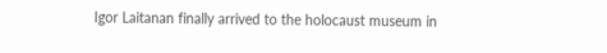Igor Laitanan finally arrived to the holocaust museum in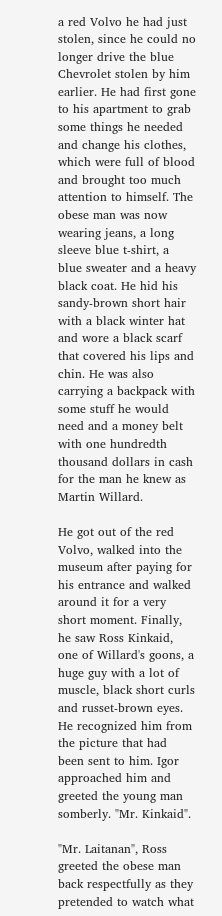a red Volvo he had just stolen, since he could no longer drive the blue Chevrolet stolen by him earlier. He had first gone to his apartment to grab some things he needed and change his clothes, which were full of blood and brought too much attention to himself. The obese man was now wearing jeans, a long sleeve blue t-shirt, a blue sweater and a heavy black coat. He hid his sandy-brown short hair with a black winter hat and wore a black scarf that covered his lips and chin. He was also carrying a backpack with some stuff he would need and a money belt with one hundredth thousand dollars in cash for the man he knew as Martin Willard.

He got out of the red Volvo, walked into the museum after paying for his entrance and walked around it for a very short moment. Finally, he saw Ross Kinkaid, one of Willard's goons, a huge guy with a lot of muscle, black short curls and russet-brown eyes. He recognized him from the picture that had been sent to him. Igor approached him and greeted the young man somberly. "Mr. Kinkaid".

"Mr. Laitanan", Ross greeted the obese man back respectfully as they pretended to watch what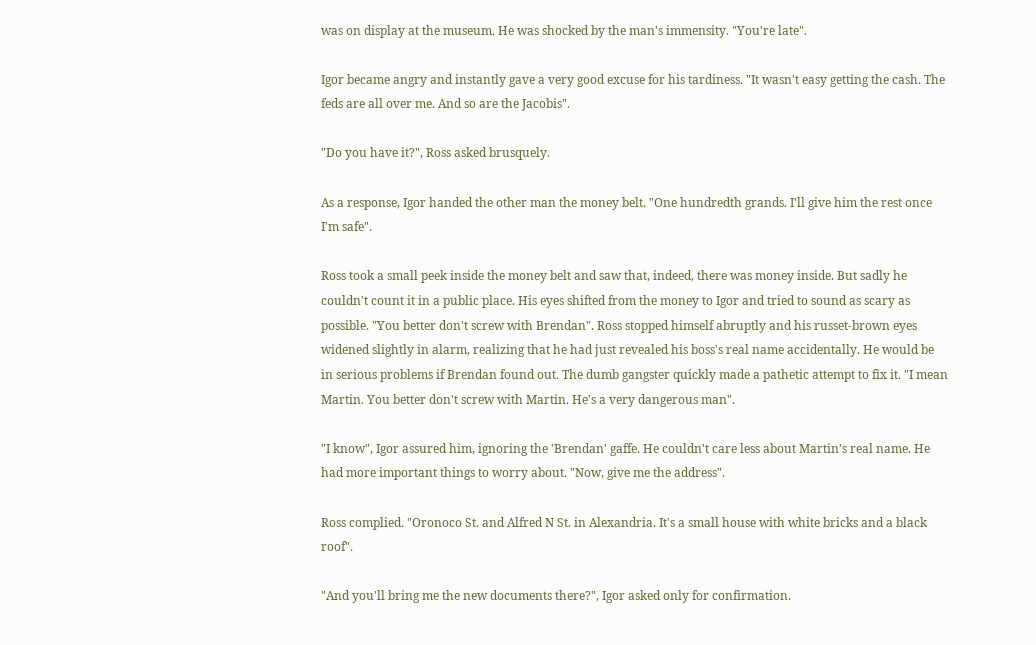was on display at the museum. He was shocked by the man's immensity. "You're late".

Igor became angry and instantly gave a very good excuse for his tardiness. "It wasn't easy getting the cash. The feds are all over me. And so are the Jacobis".

"Do you have it?", Ross asked brusquely.

As a response, Igor handed the other man the money belt. "One hundredth grands. I'll give him the rest once I'm safe".

Ross took a small peek inside the money belt and saw that, indeed, there was money inside. But sadly he couldn't count it in a public place. His eyes shifted from the money to Igor and tried to sound as scary as possible. "You better don't screw with Brendan". Ross stopped himself abruptly and his russet-brown eyes widened slightly in alarm, realizing that he had just revealed his boss's real name accidentally. He would be in serious problems if Brendan found out. The dumb gangster quickly made a pathetic attempt to fix it. "I mean Martin. You better don't screw with Martin. He's a very dangerous man".

"I know", Igor assured him, ignoring the 'Brendan' gaffe. He couldn't care less about Martin's real name. He had more important things to worry about. "Now, give me the address".

Ross complied. "Oronoco St. and Alfred N St. in Alexandria. It's a small house with white bricks and a black roof".

"And you'll bring me the new documents there?", Igor asked only for confirmation.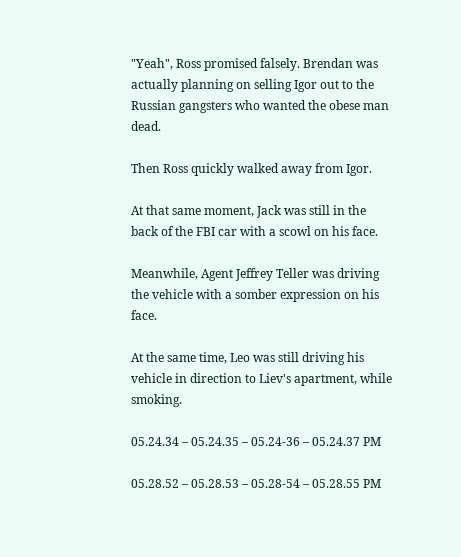"Yeah", Ross promised falsely. Brendan was actually planning on selling Igor out to the Russian gangsters who wanted the obese man dead.

Then Ross quickly walked away from Igor.

At that same moment, Jack was still in the back of the FBI car with a scowl on his face.

Meanwhile, Agent Jeffrey Teller was driving the vehicle with a somber expression on his face.

At the same time, Leo was still driving his vehicle in direction to Liev's apartment, while smoking.

05.24.34 – 05.24.35 – 05.24-36 – 05.24.37 PM

05.28.52 – 05.28.53 – 05.28-54 – 05.28.55 PM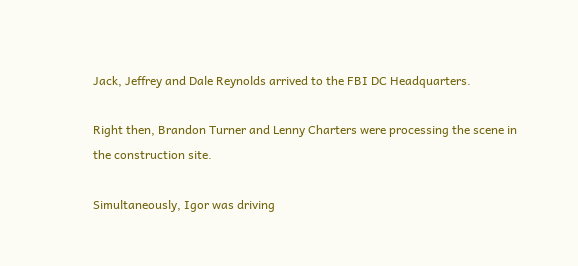Jack, Jeffrey and Dale Reynolds arrived to the FBI DC Headquarters.

Right then, Brandon Turner and Lenny Charters were processing the scene in the construction site.

Simultaneously, Igor was driving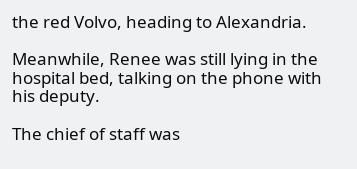the red Volvo, heading to Alexandria.

Meanwhile, Renee was still lying in the hospital bed, talking on the phone with his deputy.

The chief of staff was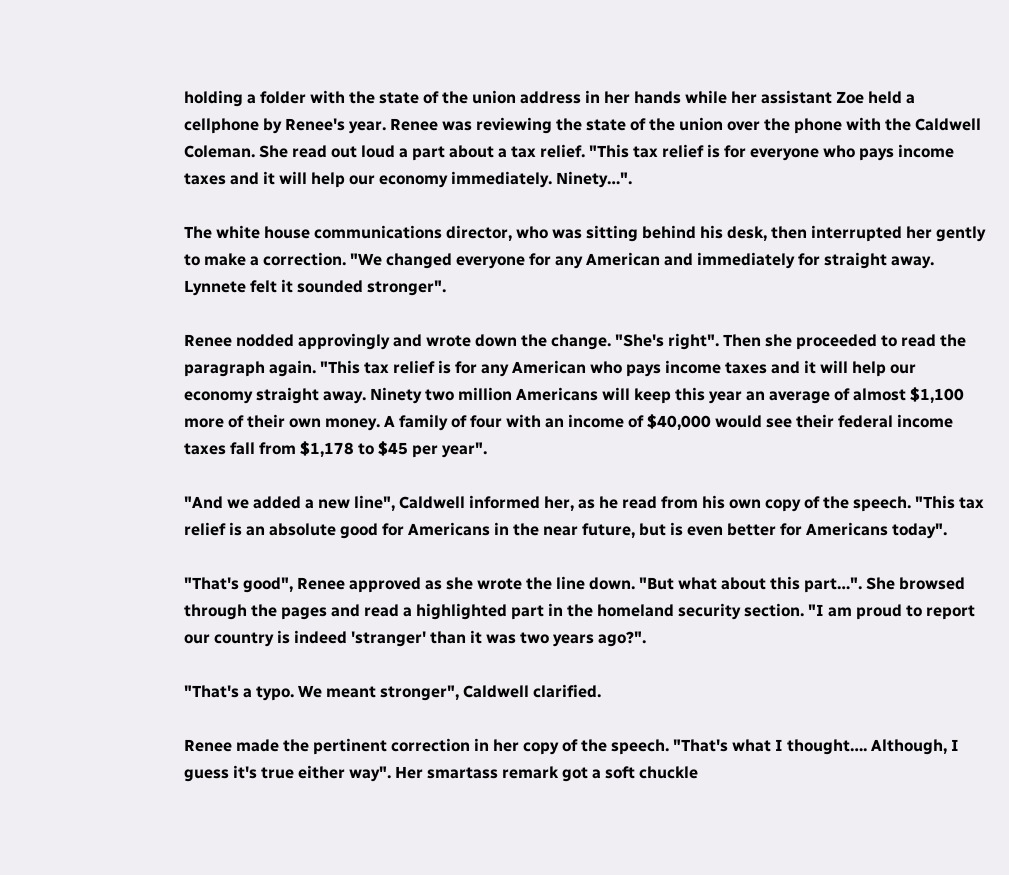holding a folder with the state of the union address in her hands while her assistant Zoe held a cellphone by Renee's year. Renee was reviewing the state of the union over the phone with the Caldwell Coleman. She read out loud a part about a tax relief. "This tax relief is for everyone who pays income taxes and it will help our economy immediately. Ninety…".

The white house communications director, who was sitting behind his desk, then interrupted her gently to make a correction. "We changed everyone for any American and immediately for straight away. Lynnete felt it sounded stronger".

Renee nodded approvingly and wrote down the change. "She's right". Then she proceeded to read the paragraph again. "This tax relief is for any American who pays income taxes and it will help our economy straight away. Ninety two million Americans will keep this year an average of almost $1,100 more of their own money. A family of four with an income of $40,000 would see their federal income taxes fall from $1,178 to $45 per year".

"And we added a new line", Caldwell informed her, as he read from his own copy of the speech. "This tax relief is an absolute good for Americans in the near future, but is even better for Americans today".

"That's good", Renee approved as she wrote the line down. "But what about this part…". She browsed through the pages and read a highlighted part in the homeland security section. "I am proud to report our country is indeed 'stranger' than it was two years ago?".

"That's a typo. We meant stronger", Caldwell clarified.

Renee made the pertinent correction in her copy of the speech. "That's what I thought…. Although, I guess it's true either way". Her smartass remark got a soft chuckle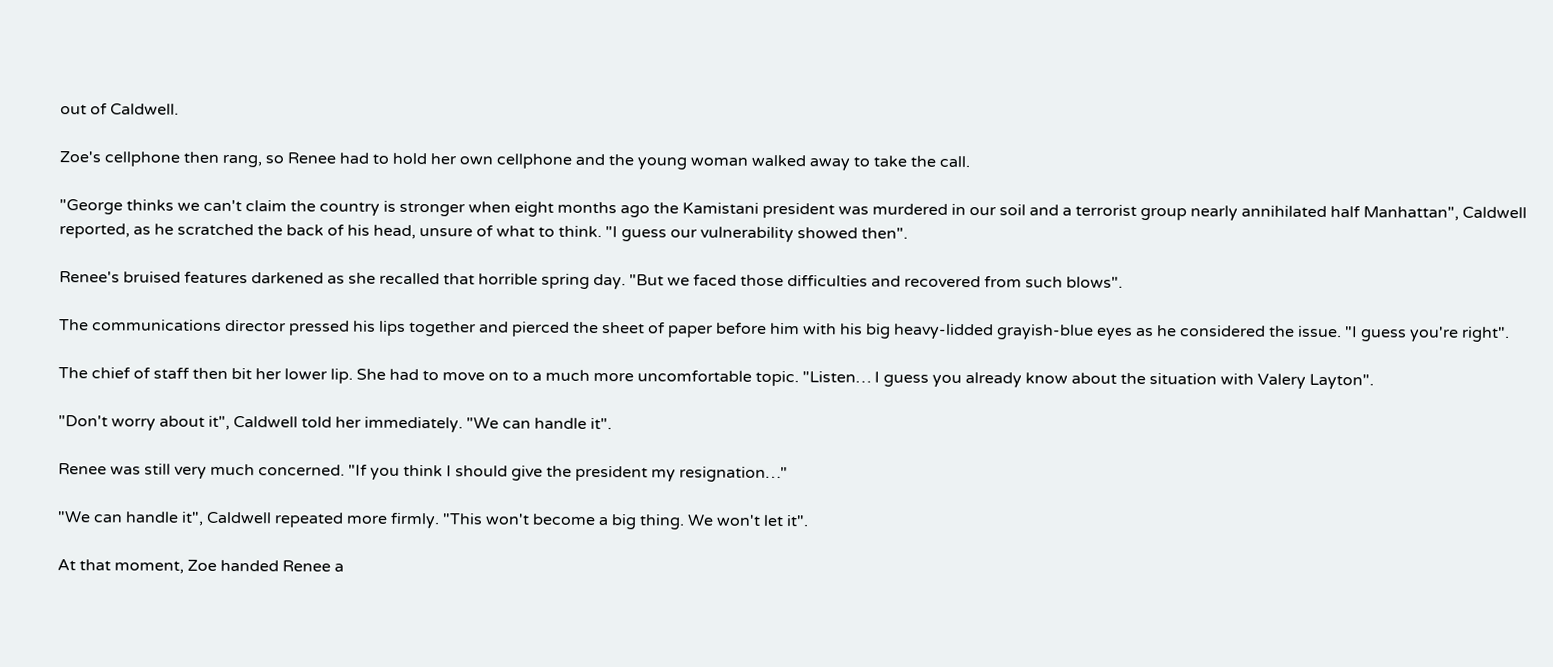out of Caldwell.

Zoe's cellphone then rang, so Renee had to hold her own cellphone and the young woman walked away to take the call.

"George thinks we can't claim the country is stronger when eight months ago the Kamistani president was murdered in our soil and a terrorist group nearly annihilated half Manhattan", Caldwell reported, as he scratched the back of his head, unsure of what to think. "I guess our vulnerability showed then".

Renee's bruised features darkened as she recalled that horrible spring day. "But we faced those difficulties and recovered from such blows".

The communications director pressed his lips together and pierced the sheet of paper before him with his big heavy-lidded grayish-blue eyes as he considered the issue. "I guess you're right".

The chief of staff then bit her lower lip. She had to move on to a much more uncomfortable topic. "Listen… I guess you already know about the situation with Valery Layton".

"Don't worry about it", Caldwell told her immediately. "We can handle it".

Renee was still very much concerned. "If you think I should give the president my resignation…"

"We can handle it", Caldwell repeated more firmly. "This won't become a big thing. We won't let it".

At that moment, Zoe handed Renee a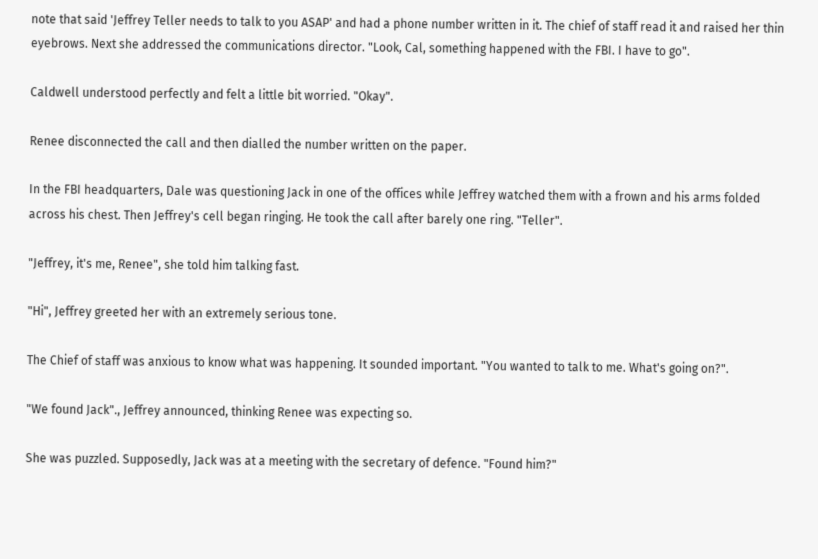note that said 'Jeffrey Teller needs to talk to you ASAP' and had a phone number written in it. The chief of staff read it and raised her thin eyebrows. Next she addressed the communications director. "Look, Cal, something happened with the FBI. I have to go".

Caldwell understood perfectly and felt a little bit worried. "Okay".

Renee disconnected the call and then dialled the number written on the paper.

In the FBI headquarters, Dale was questioning Jack in one of the offices while Jeffrey watched them with a frown and his arms folded across his chest. Then Jeffrey's cell began ringing. He took the call after barely one ring. "Teller".

"Jeffrey, it's me, Renee", she told him talking fast.

"Hi", Jeffrey greeted her with an extremely serious tone.

The Chief of staff was anxious to know what was happening. It sounded important. "You wanted to talk to me. What's going on?".

"We found Jack"., Jeffrey announced, thinking Renee was expecting so.

She was puzzled. Supposedly, Jack was at a meeting with the secretary of defence. "Found him?"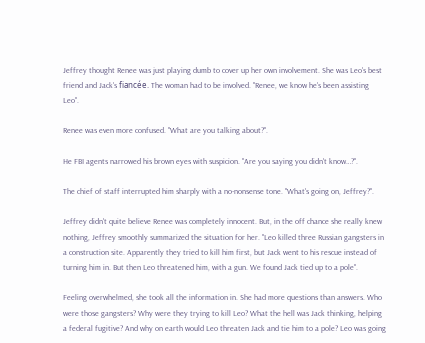Jeffrey thought Renee was just playing dumb to cover up her own involvement. She was Leo's best friend and Jack's fiancée. The woman had to be involved. "Renee, we know he's been assisting Leo".

Renee was even more confused. "What are you talking about?".

He FBI agents narrowed his brown eyes with suspicion. "Are you saying you didn't know…?".

The chief of staff interrupted him sharply with a no-nonsense tone. "What's going on, Jeffrey?".

Jeffrey didn't quite believe Renee was completely innocent. But, in the off chance she really knew nothing, Jeffrey smoothly summarized the situation for her. "Leo killed three Russian gangsters in a construction site. Apparently they tried to kill him first, but Jack went to his rescue instead of turning him in. But then Leo threatened him, with a gun. We found Jack tied up to a pole".

Feeling overwhelmed, she took all the information in. She had more questions than answers. Who were those gangsters? Why were they trying to kill Leo? What the hell was Jack thinking, helping a federal fugitive? And why on earth would Leo threaten Jack and tie him to a pole? Leo was going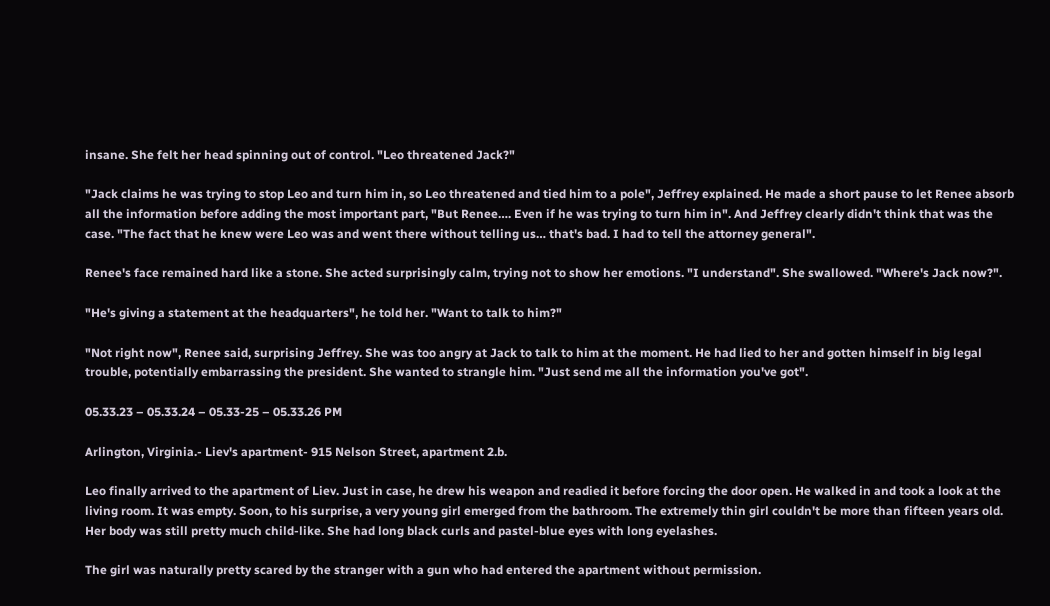insane. She felt her head spinning out of control. "Leo threatened Jack?"

"Jack claims he was trying to stop Leo and turn him in, so Leo threatened and tied him to a pole", Jeffrey explained. He made a short pause to let Renee absorb all the information before adding the most important part, "But Renee…. Even if he was trying to turn him in". And Jeffrey clearly didn't think that was the case. "The fact that he knew were Leo was and went there without telling us… that's bad. I had to tell the attorney general".

Renee's face remained hard like a stone. She acted surprisingly calm, trying not to show her emotions. "I understand". She swallowed. "Where's Jack now?".

"He's giving a statement at the headquarters", he told her. "Want to talk to him?"

"Not right now", Renee said, surprising Jeffrey. She was too angry at Jack to talk to him at the moment. He had lied to her and gotten himself in big legal trouble, potentially embarrassing the president. She wanted to strangle him. "Just send me all the information you've got".

05.33.23 – 05.33.24 – 05.33-25 – 05.33.26 PM

Arlington, Virginia.- Liev's apartment- 915 Nelson Street, apartment 2.b.

Leo finally arrived to the apartment of Liev. Just in case, he drew his weapon and readied it before forcing the door open. He walked in and took a look at the living room. It was empty. Soon, to his surprise, a very young girl emerged from the bathroom. The extremely thin girl couldn't be more than fifteen years old. Her body was still pretty much child-like. She had long black curls and pastel-blue eyes with long eyelashes.

The girl was naturally pretty scared by the stranger with a gun who had entered the apartment without permission.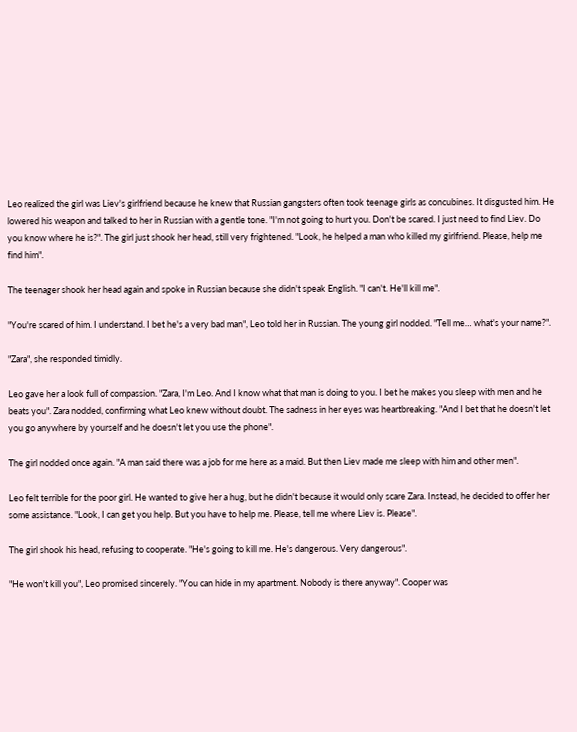Leo realized the girl was Liev's girlfriend because he knew that Russian gangsters often took teenage girls as concubines. It disgusted him. He lowered his weapon and talked to her in Russian with a gentle tone. "I'm not going to hurt you. Don't be scared. I just need to find Liev. Do you know where he is?". The girl just shook her head, still very frightened. "Look, he helped a man who killed my girlfriend. Please, help me find him".

The teenager shook her head again and spoke in Russian because she didn't speak English. "I can't. He'll kill me".

"You're scared of him. I understand. I bet he's a very bad man", Leo told her in Russian. The young girl nodded. "Tell me… what's your name?".

"Zara", she responded timidly.

Leo gave her a look full of compassion. "Zara, I'm Leo. And I know what that man is doing to you. I bet he makes you sleep with men and he beats you". Zara nodded, confirming what Leo knew without doubt. The sadness in her eyes was heartbreaking. "And I bet that he doesn't let you go anywhere by yourself and he doesn't let you use the phone".

The girl nodded once again. "A man said there was a job for me here as a maid. But then Liev made me sleep with him and other men".

Leo felt terrible for the poor girl. He wanted to give her a hug, but he didn't because it would only scare Zara. Instead, he decided to offer her some assistance. "Look, I can get you help. But you have to help me. Please, tell me where Liev is. Please".

The girl shook his head, refusing to cooperate. "He's going to kill me. He's dangerous. Very dangerous".

"He won't kill you", Leo promised sincerely. "You can hide in my apartment. Nobody is there anyway". Cooper was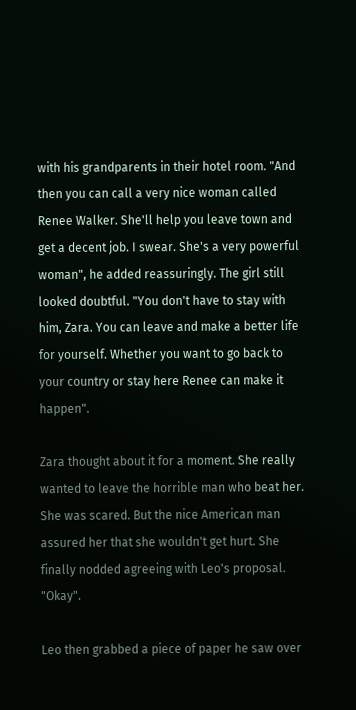with his grandparents in their hotel room. "And then you can call a very nice woman called Renee Walker. She'll help you leave town and get a decent job. I swear. She's a very powerful woman", he added reassuringly. The girl still looked doubtful. "You don't have to stay with him, Zara. You can leave and make a better life for yourself. Whether you want to go back to your country or stay here Renee can make it happen".

Zara thought about it for a moment. She really wanted to leave the horrible man who beat her. She was scared. But the nice American man assured her that she wouldn't get hurt. She finally nodded agreeing with Leo's proposal. "Okay".

Leo then grabbed a piece of paper he saw over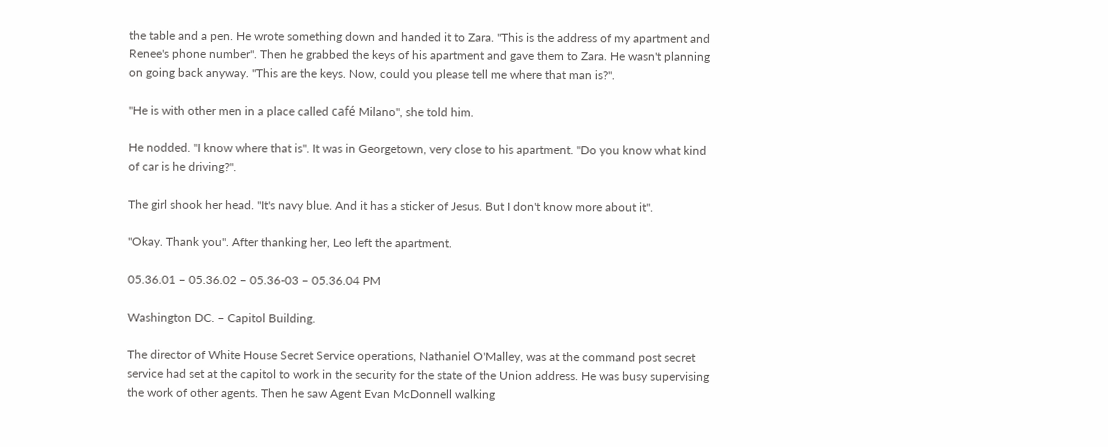the table and a pen. He wrote something down and handed it to Zara. "This is the address of my apartment and Renee's phone number". Then he grabbed the keys of his apartment and gave them to Zara. He wasn't planning on going back anyway. "This are the keys. Now, could you please tell me where that man is?".

"He is with other men in a place called café Milano", she told him.

He nodded. "I know where that is". It was in Georgetown, very close to his apartment. "Do you know what kind of car is he driving?".

The girl shook her head. "It's navy blue. And it has a sticker of Jesus. But I don't know more about it".

"Okay. Thank you". After thanking her, Leo left the apartment.

05.36.01 – 05.36.02 – 05.36-03 – 05.36.04 PM

Washington DC. – Capitol Building.

The director of White House Secret Service operations, Nathaniel O'Malley, was at the command post secret service had set at the capitol to work in the security for the state of the Union address. He was busy supervising the work of other agents. Then he saw Agent Evan McDonnell walking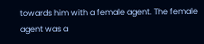towards him with a female agent. The female agent was a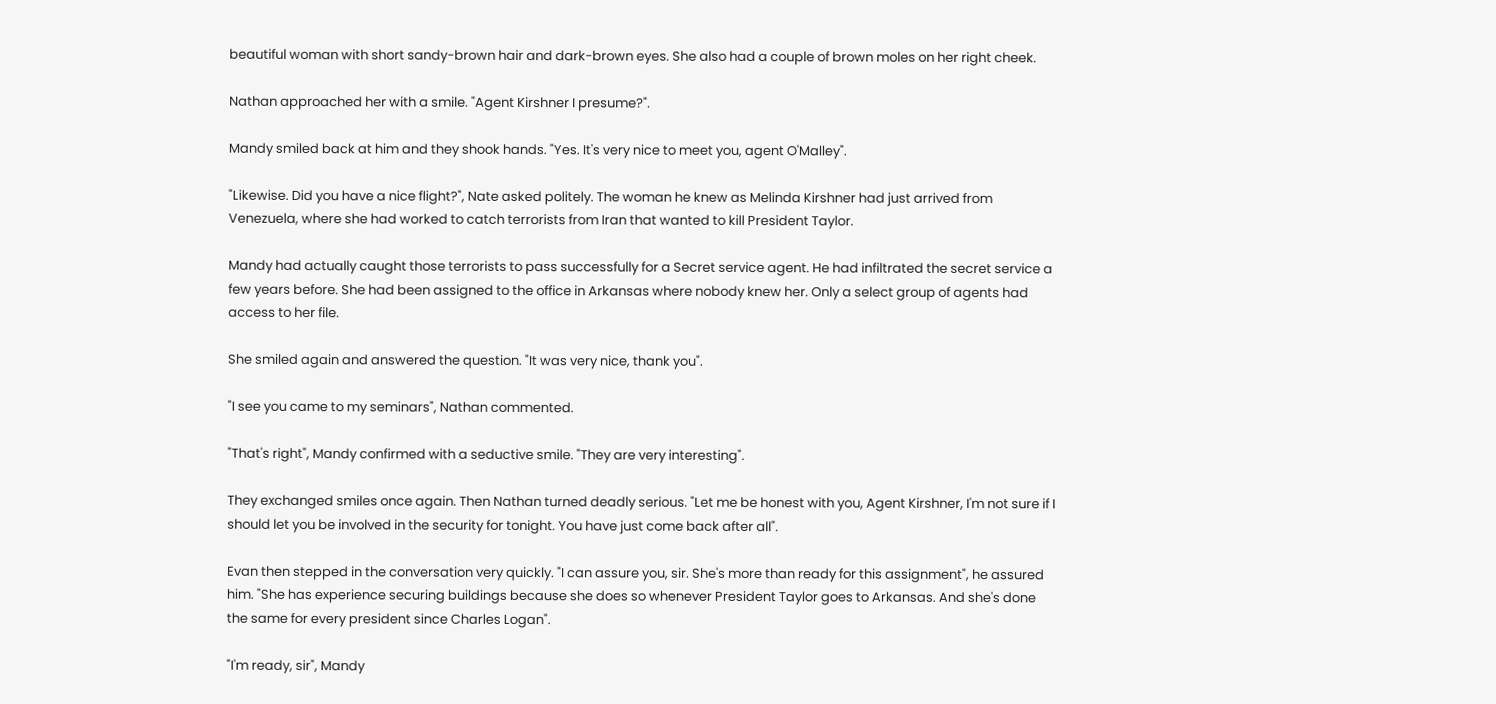beautiful woman with short sandy-brown hair and dark-brown eyes. She also had a couple of brown moles on her right cheek.

Nathan approached her with a smile. "Agent Kirshner I presume?".

Mandy smiled back at him and they shook hands. "Yes. It's very nice to meet you, agent O'Malley".

"Likewise. Did you have a nice flight?", Nate asked politely. The woman he knew as Melinda Kirshner had just arrived from Venezuela, where she had worked to catch terrorists from Iran that wanted to kill President Taylor.

Mandy had actually caught those terrorists to pass successfully for a Secret service agent. He had infiltrated the secret service a few years before. She had been assigned to the office in Arkansas where nobody knew her. Only a select group of agents had access to her file.

She smiled again and answered the question. "It was very nice, thank you".

"I see you came to my seminars", Nathan commented.

"That's right", Mandy confirmed with a seductive smile. "They are very interesting".

They exchanged smiles once again. Then Nathan turned deadly serious. "Let me be honest with you, Agent Kirshner, I'm not sure if I should let you be involved in the security for tonight. You have just come back after all".

Evan then stepped in the conversation very quickly. "I can assure you, sir. She's more than ready for this assignment", he assured him. "She has experience securing buildings because she does so whenever President Taylor goes to Arkansas. And she's done the same for every president since Charles Logan".

"I'm ready, sir", Mandy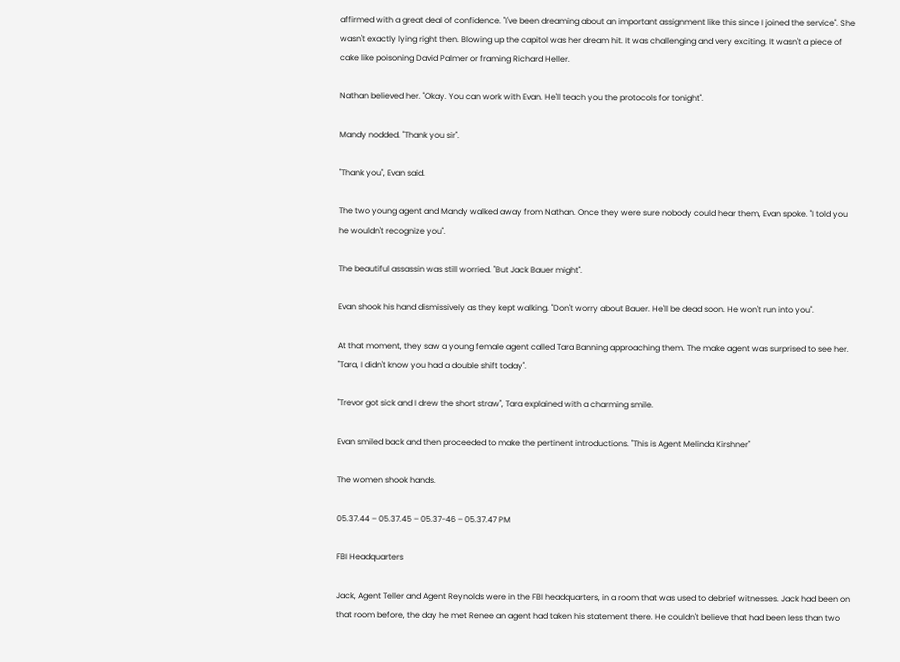affirmed with a great deal of confidence. "I've been dreaming about an important assignment like this since I joined the service". She wasn't exactly lying right then. Blowing up the capitol was her dream hit. It was challenging and very exciting. It wasn't a piece of cake like poisoning David Palmer or framing Richard Heller.

Nathan believed her. "Okay. You can work with Evan. He'll teach you the protocols for tonight".

Mandy nodded. "Thank you sir".

"Thank you", Evan said.

The two young agent and Mandy walked away from Nathan. Once they were sure nobody could hear them, Evan spoke. "I told you he wouldn't recognize you".

The beautiful assassin was still worried. "But Jack Bauer might".

Evan shook his hand dismissively as they kept walking. "Don't worry about Bauer. He'll be dead soon. He won't run into you".

At that moment, they saw a young female agent called Tara Banning approaching them. The make agent was surprised to see her. "Tara, I didn't know you had a double shift today".

"Trevor got sick and I drew the short straw", Tara explained with a charming smile.

Evan smiled back and then proceeded to make the pertinent introductions. "This is Agent Melinda Kirshner"

The women shook hands.

05.37.44 – 05.37.45 – 05.37-46 – 05.37.47 PM

FBI Headquarters

Jack, Agent Teller and Agent Reynolds were in the FBI headquarters, in a room that was used to debrief witnesses. Jack had been on that room before, the day he met Renee an agent had taken his statement there. He couldn't believe that had been less than two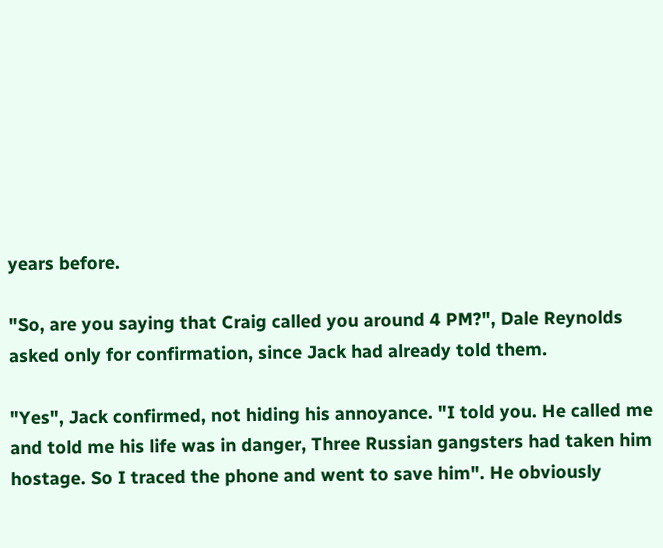years before.

"So, are you saying that Craig called you around 4 PM?", Dale Reynolds asked only for confirmation, since Jack had already told them.

"Yes", Jack confirmed, not hiding his annoyance. "I told you. He called me and told me his life was in danger, Three Russian gangsters had taken him hostage. So I traced the phone and went to save him". He obviously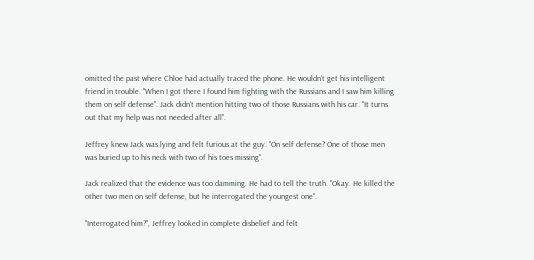omitted the past where Chloe had actually traced the phone. He wouldn't get his intelligent friend in trouble. "When I got there I found him fighting with the Russians and I saw him killing them on self defense". Jack didn't mention hitting two of those Russians with his car. "It turns out that my help was not needed after all".

Jeffrey knew Jack was lying and felt furious at the guy. "On self defense? One of those men was buried up to his neck with two of his toes missing".

Jack realized that the evidence was too damming. He had to tell the truth. "Okay. He killed the other two men on self defense, but he interrogated the youngest one".

"Interrogated him?", Jeffrey looked in complete disbelief and felt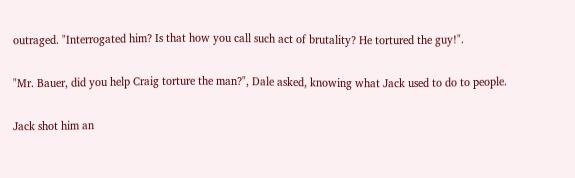outraged. "Interrogated him? Is that how you call such act of brutality? He tortured the guy!".

"Mr. Bauer, did you help Craig torture the man?", Dale asked, knowing what Jack used to do to people.

Jack shot him an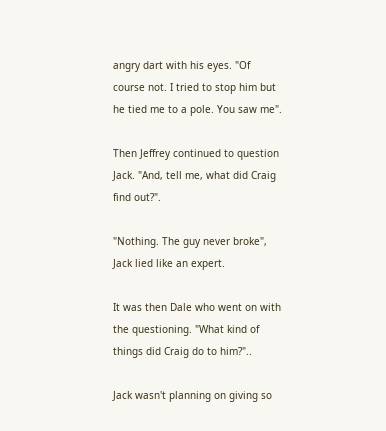angry dart with his eyes. "Of course not. I tried to stop him but he tied me to a pole. You saw me".

Then Jeffrey continued to question Jack. "And, tell me, what did Craig find out?".

"Nothing. The guy never broke", Jack lied like an expert.

It was then Dale who went on with the questioning. "What kind of things did Craig do to him?"..

Jack wasn't planning on giving so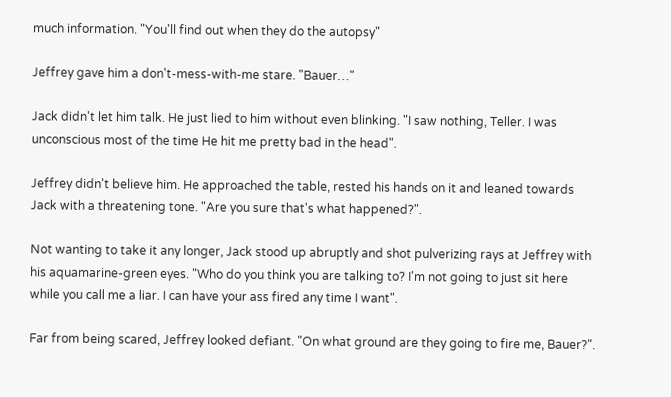much information. "You'll find out when they do the autopsy"

Jeffrey gave him a don't-mess-with-me stare. "Bauer…"

Jack didn't let him talk. He just lied to him without even blinking. "I saw nothing, Teller. I was unconscious most of the time He hit me pretty bad in the head".

Jeffrey didn't believe him. He approached the table, rested his hands on it and leaned towards Jack with a threatening tone. "Are you sure that's what happened?".

Not wanting to take it any longer, Jack stood up abruptly and shot pulverizing rays at Jeffrey with his aquamarine-green eyes. "Who do you think you are talking to? I'm not going to just sit here while you call me a liar. I can have your ass fired any time I want".

Far from being scared, Jeffrey looked defiant. "On what ground are they going to fire me, Bauer?".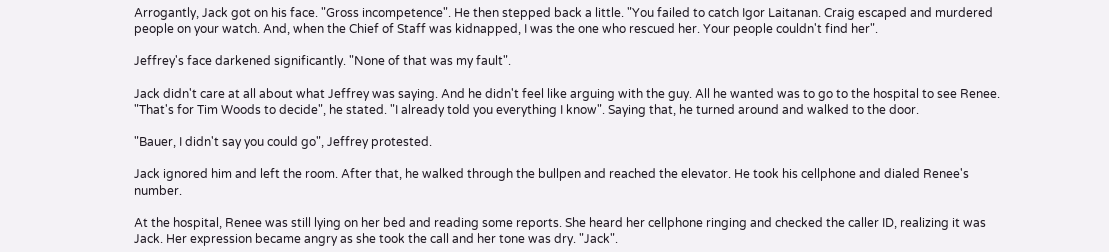Arrogantly, Jack got on his face. "Gross incompetence". He then stepped back a little. "You failed to catch Igor Laitanan. Craig escaped and murdered people on your watch. And, when the Chief of Staff was kidnapped, I was the one who rescued her. Your people couldn't find her".

Jeffrey's face darkened significantly. "None of that was my fault".

Jack didn't care at all about what Jeffrey was saying. And he didn't feel like arguing with the guy. All he wanted was to go to the hospital to see Renee. "That's for Tim Woods to decide", he stated. "I already told you everything I know". Saying that, he turned around and walked to the door.

"Bauer, I didn't say you could go", Jeffrey protested.

Jack ignored him and left the room. After that, he walked through the bullpen and reached the elevator. He took his cellphone and dialed Renee's number.

At the hospital, Renee was still lying on her bed and reading some reports. She heard her cellphone ringing and checked the caller ID, realizing it was Jack. Her expression became angry as she took the call and her tone was dry. "Jack".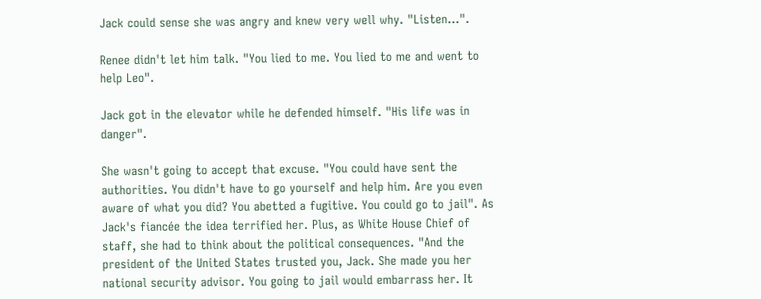Jack could sense she was angry and knew very well why. "Listen…".

Renee didn't let him talk. "You lied to me. You lied to me and went to help Leo".

Jack got in the elevator while he defended himself. "His life was in danger".

She wasn't going to accept that excuse. "You could have sent the authorities. You didn't have to go yourself and help him. Are you even aware of what you did? You abetted a fugitive. You could go to jail". As Jack's fiancée the idea terrified her. Plus, as White House Chief of staff, she had to think about the political consequences. "And the president of the United States trusted you, Jack. She made you her national security advisor. You going to jail would embarrass her. It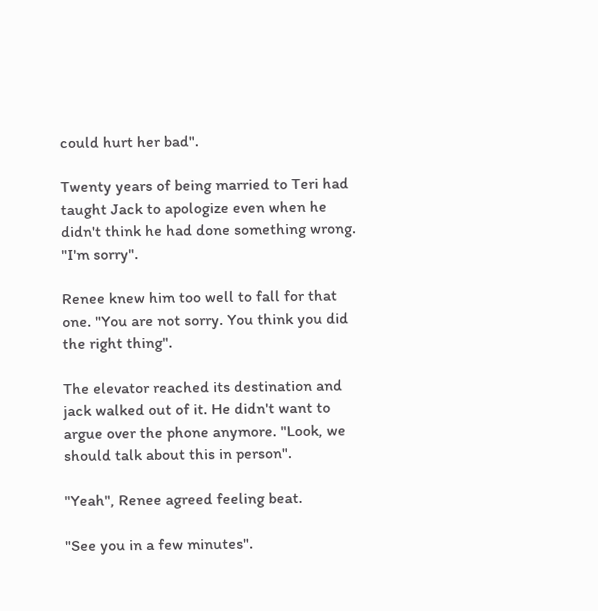could hurt her bad".

Twenty years of being married to Teri had taught Jack to apologize even when he didn't think he had done something wrong. "I'm sorry".

Renee knew him too well to fall for that one. "You are not sorry. You think you did the right thing".

The elevator reached its destination and jack walked out of it. He didn't want to argue over the phone anymore. "Look, we should talk about this in person".

"Yeah", Renee agreed feeling beat.

"See you in a few minutes".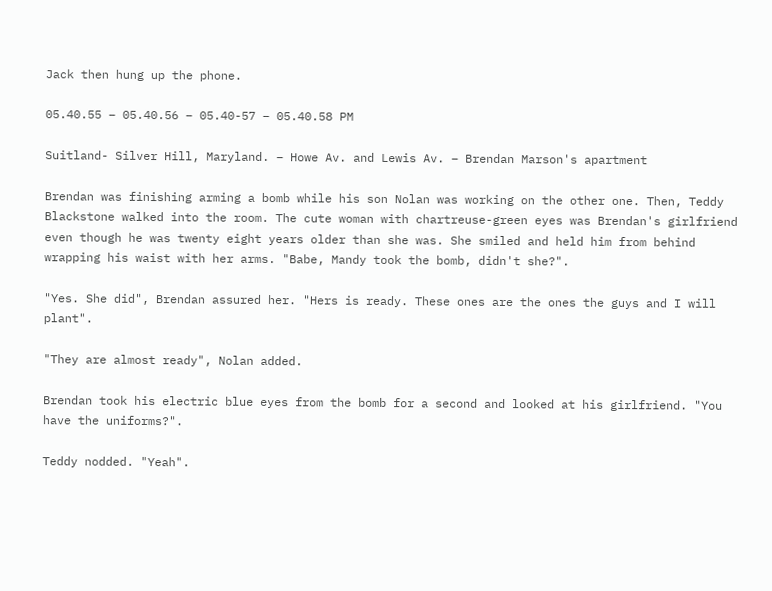Jack then hung up the phone.

05.40.55 – 05.40.56 – 05.40-57 – 05.40.58 PM

Suitland- Silver Hill, Maryland. – Howe Av. and Lewis Av. – Brendan Marson's apartment

Brendan was finishing arming a bomb while his son Nolan was working on the other one. Then, Teddy Blackstone walked into the room. The cute woman with chartreuse-green eyes was Brendan's girlfriend even though he was twenty eight years older than she was. She smiled and held him from behind wrapping his waist with her arms. "Babe, Mandy took the bomb, didn't she?".

"Yes. She did", Brendan assured her. "Hers is ready. These ones are the ones the guys and I will plant".

"They are almost ready", Nolan added.

Brendan took his electric blue eyes from the bomb for a second and looked at his girlfriend. "You have the uniforms?".

Teddy nodded. "Yeah".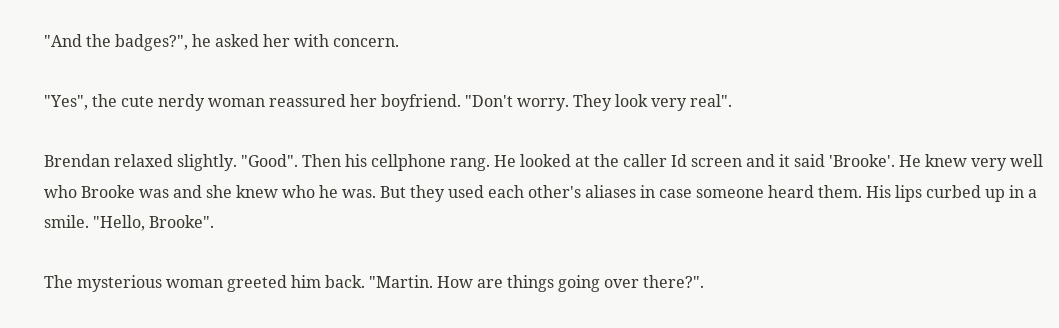"And the badges?", he asked her with concern.

"Yes", the cute nerdy woman reassured her boyfriend. "Don't worry. They look very real".

Brendan relaxed slightly. "Good". Then his cellphone rang. He looked at the caller Id screen and it said 'Brooke'. He knew very well who Brooke was and she knew who he was. But they used each other's aliases in case someone heard them. His lips curbed up in a smile. "Hello, Brooke".

The mysterious woman greeted him back. "Martin. How are things going over there?".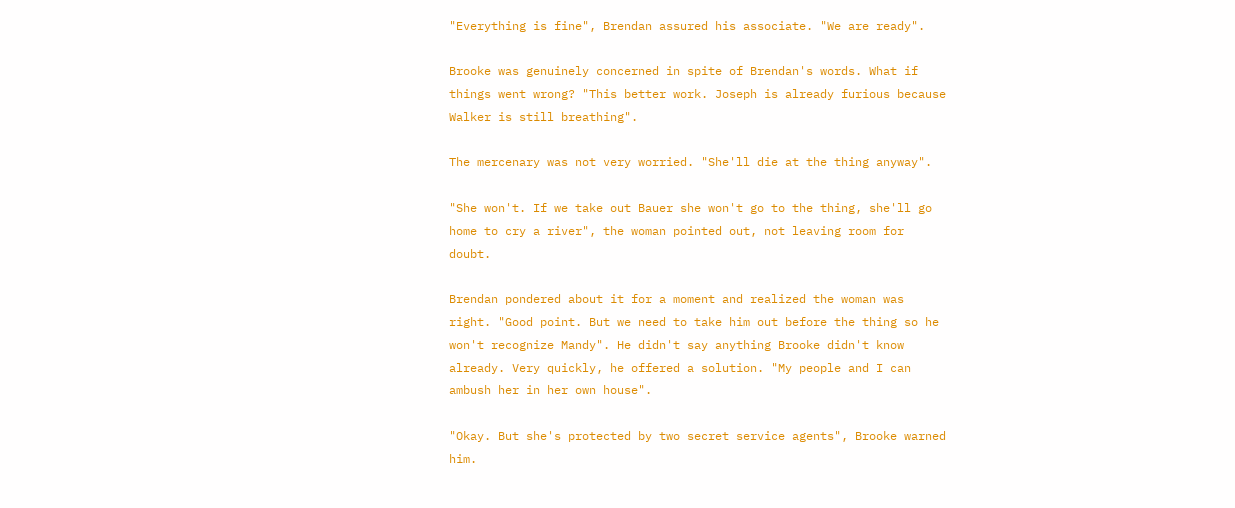"Everything is fine", Brendan assured his associate. "We are ready".

Brooke was genuinely concerned in spite of Brendan's words. What if things went wrong? "This better work. Joseph is already furious because Walker is still breathing".

The mercenary was not very worried. "She'll die at the thing anyway".

"She won't. If we take out Bauer she won't go to the thing, she'll go home to cry a river", the woman pointed out, not leaving room for doubt.

Brendan pondered about it for a moment and realized the woman was right. "Good point. But we need to take him out before the thing so he won't recognize Mandy". He didn't say anything Brooke didn't know already. Very quickly, he offered a solution. "My people and I can ambush her in her own house".

"Okay. But she's protected by two secret service agents", Brooke warned him.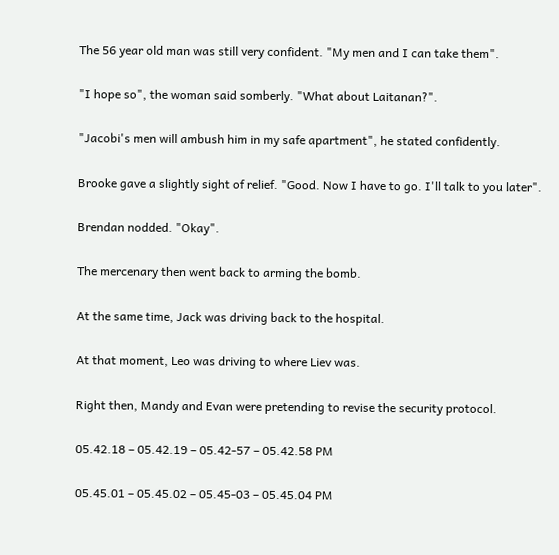The 56 year old man was still very confident. "My men and I can take them".

"I hope so", the woman said somberly. "What about Laitanan?".

"Jacobi's men will ambush him in my safe apartment", he stated confidently.

Brooke gave a slightly sight of relief. "Good. Now I have to go. I'll talk to you later".

Brendan nodded. "Okay".

The mercenary then went back to arming the bomb.

At the same time, Jack was driving back to the hospital.

At that moment, Leo was driving to where Liev was.

Right then, Mandy and Evan were pretending to revise the security protocol.

05.42.18 – 05.42.19 – 05.42-57 – 05.42.58 PM

05.45.01 – 05.45.02 – 05.45-03 – 05.45.04 PM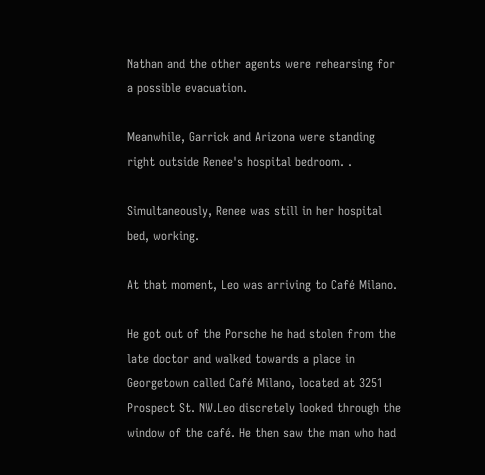Nathan and the other agents were rehearsing for a possible evacuation.

Meanwhile, Garrick and Arizona were standing right outside Renee's hospital bedroom. .

Simultaneously, Renee was still in her hospital bed, working.

At that moment, Leo was arriving to Café Milano.

He got out of the Porsche he had stolen from the late doctor and walked towards a place in Georgetown called Café Milano, located at 3251 Prospect St. NW.Leo discretely looked through the window of the café. He then saw the man who had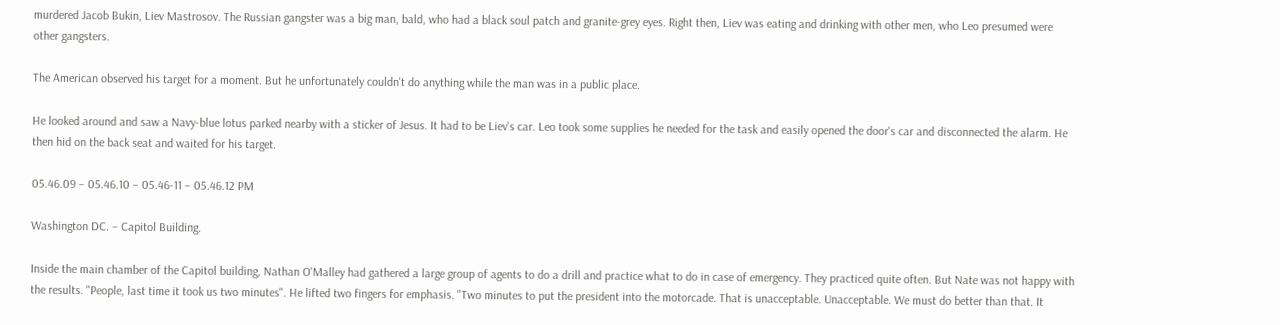murdered Jacob Bukin, Liev Mastrosov. The Russian gangster was a big man, bald, who had a black soul patch and granite-grey eyes. Right then, Liev was eating and drinking with other men, who Leo presumed were other gangsters.

The American observed his target for a moment. But he unfortunately couldn't do anything while the man was in a public place.

He looked around and saw a Navy-blue lotus parked nearby with a sticker of Jesus. It had to be Liev's car. Leo took some supplies he needed for the task and easily opened the door's car and disconnected the alarm. He then hid on the back seat and waited for his target.

05.46.09 – 05.46.10 – 05.46-11 – 05.46.12 PM

Washington DC. – Capitol Building.

Inside the main chamber of the Capitol building, Nathan O'Malley had gathered a large group of agents to do a drill and practice what to do in case of emergency. They practiced quite often. But Nate was not happy with the results. "People, last time it took us two minutes". He lifted two fingers for emphasis. "Two minutes to put the president into the motorcade. That is unacceptable. Unacceptable. We must do better than that. It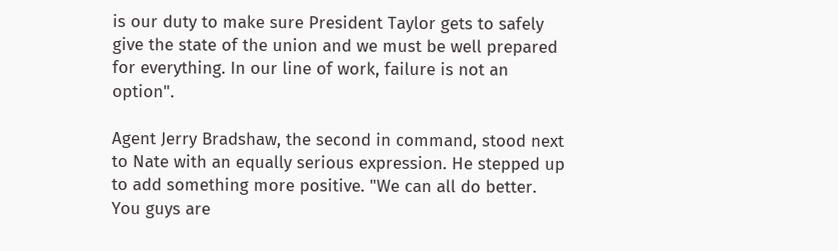is our duty to make sure President Taylor gets to safely give the state of the union and we must be well prepared for everything. In our line of work, failure is not an option".

Agent Jerry Bradshaw, the second in command, stood next to Nate with an equally serious expression. He stepped up to add something more positive. "We can all do better. You guys are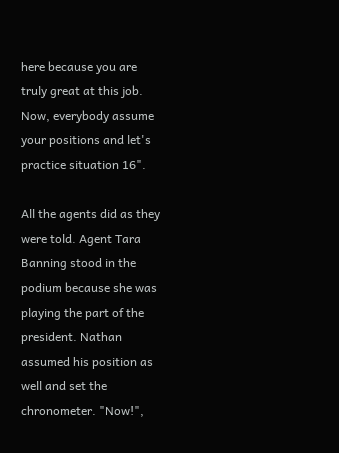here because you are truly great at this job. Now, everybody assume your positions and let's practice situation 16".

All the agents did as they were told. Agent Tara Banning stood in the podium because she was playing the part of the president. Nathan assumed his position as well and set the chronometer. "Now!",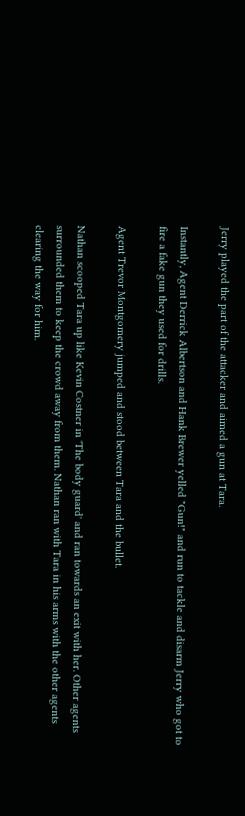Jerry played the part of the attacker and aimed a gun at Tara.

Instantly, Agent Derrick Albertson and Hank Brewer yelled "Gun!" and run to tackle and disarm Jerry who got to fire a fake gun they used for drills.

Agent Trevor Montgomery jumped and stood between Tara and the bullet.

Nathan scooped Tara up like Kevin Costner in 'The body guard' and ran towards an exit with her. Other agents surrounded them to keep the crowd away from them. Nathan ran with Tara in his arms with the other agents clearing the way for him.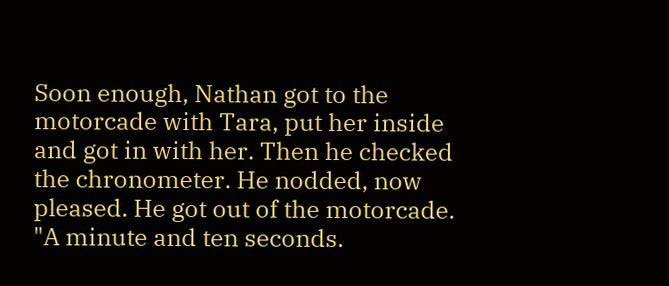Soon enough, Nathan got to the motorcade with Tara, put her inside and got in with her. Then he checked the chronometer. He nodded, now pleased. He got out of the motorcade. "A minute and ten seconds.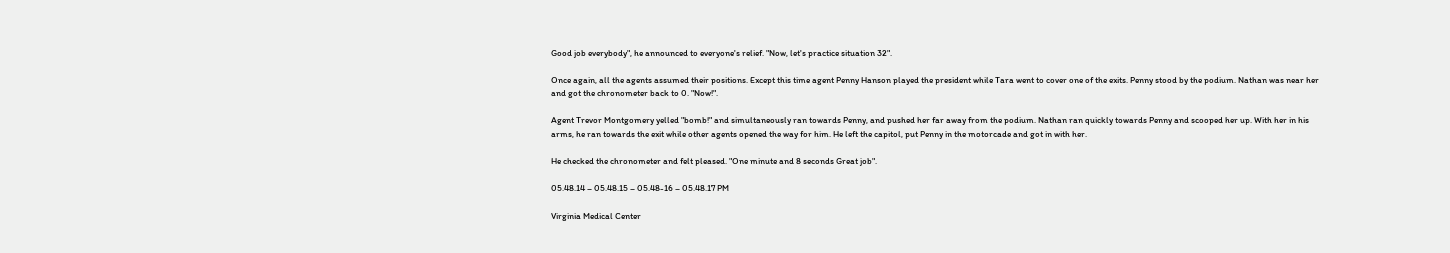Good job everybody", he announced to everyone's relief. "Now, let's practice situation 32".

Once again, all the agents assumed their positions. Except this time agent Penny Hanson played the president while Tara went to cover one of the exits. Penny stood by the podium. Nathan was near her and got the chronometer back to 0. "Now!".

Agent Trevor Montgomery yelled "bomb!" and simultaneously ran towards Penny, and pushed her far away from the podium. Nathan ran quickly towards Penny and scooped her up. With her in his arms, he ran towards the exit while other agents opened the way for him. He left the capitol, put Penny in the motorcade and got in with her.

He checked the chronometer and felt pleased. "One minute and 8 seconds Great job".

05.48.14 – 05.48.15 – 05.48-16 – 05.48.17 PM

Virginia Medical Center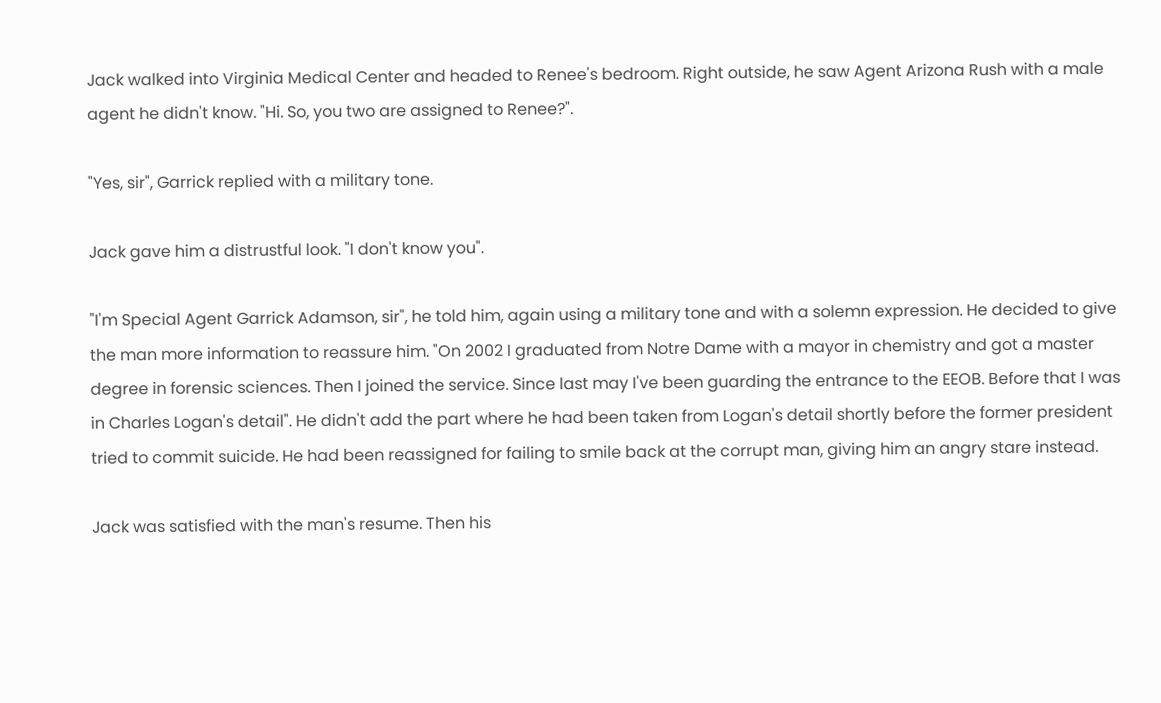Jack walked into Virginia Medical Center and headed to Renee's bedroom. Right outside, he saw Agent Arizona Rush with a male agent he didn't know. "Hi. So, you two are assigned to Renee?".

"Yes, sir", Garrick replied with a military tone.

Jack gave him a distrustful look. "I don't know you".

"I'm Special Agent Garrick Adamson, sir", he told him, again using a military tone and with a solemn expression. He decided to give the man more information to reassure him. "On 2002 I graduated from Notre Dame with a mayor in chemistry and got a master degree in forensic sciences. Then I joined the service. Since last may I've been guarding the entrance to the EEOB. Before that I was in Charles Logan's detail". He didn't add the part where he had been taken from Logan's detail shortly before the former president tried to commit suicide. He had been reassigned for failing to smile back at the corrupt man, giving him an angry stare instead.

Jack was satisfied with the man's resume. Then his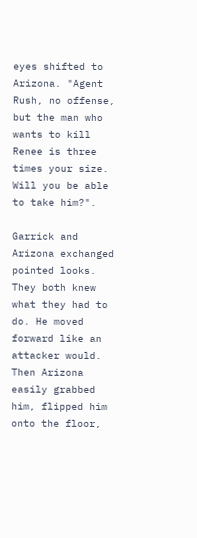eyes shifted to Arizona. "Agent Rush, no offense, but the man who wants to kill Renee is three times your size. Will you be able to take him?".

Garrick and Arizona exchanged pointed looks. They both knew what they had to do. He moved forward like an attacker would. Then Arizona easily grabbed him, flipped him onto the floor,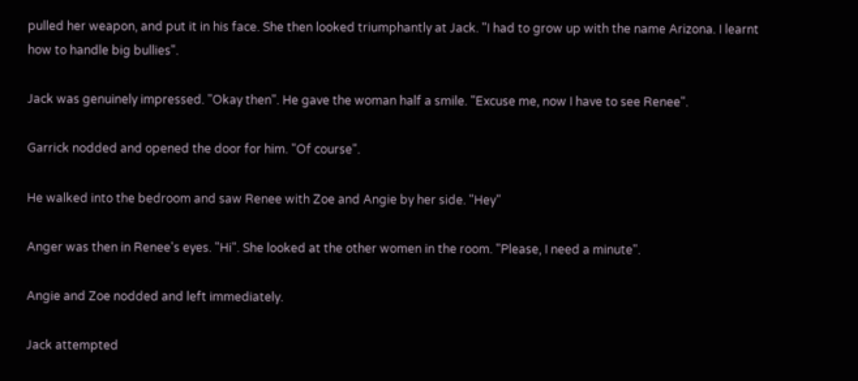pulled her weapon, and put it in his face. She then looked triumphantly at Jack. "I had to grow up with the name Arizona. I learnt how to handle big bullies".

Jack was genuinely impressed. "Okay then". He gave the woman half a smile. "Excuse me, now I have to see Renee".

Garrick nodded and opened the door for him. "Of course".

He walked into the bedroom and saw Renee with Zoe and Angie by her side. "Hey"

Anger was then in Renee's eyes. "Hi". She looked at the other women in the room. "Please, I need a minute".

Angie and Zoe nodded and left immediately.

Jack attempted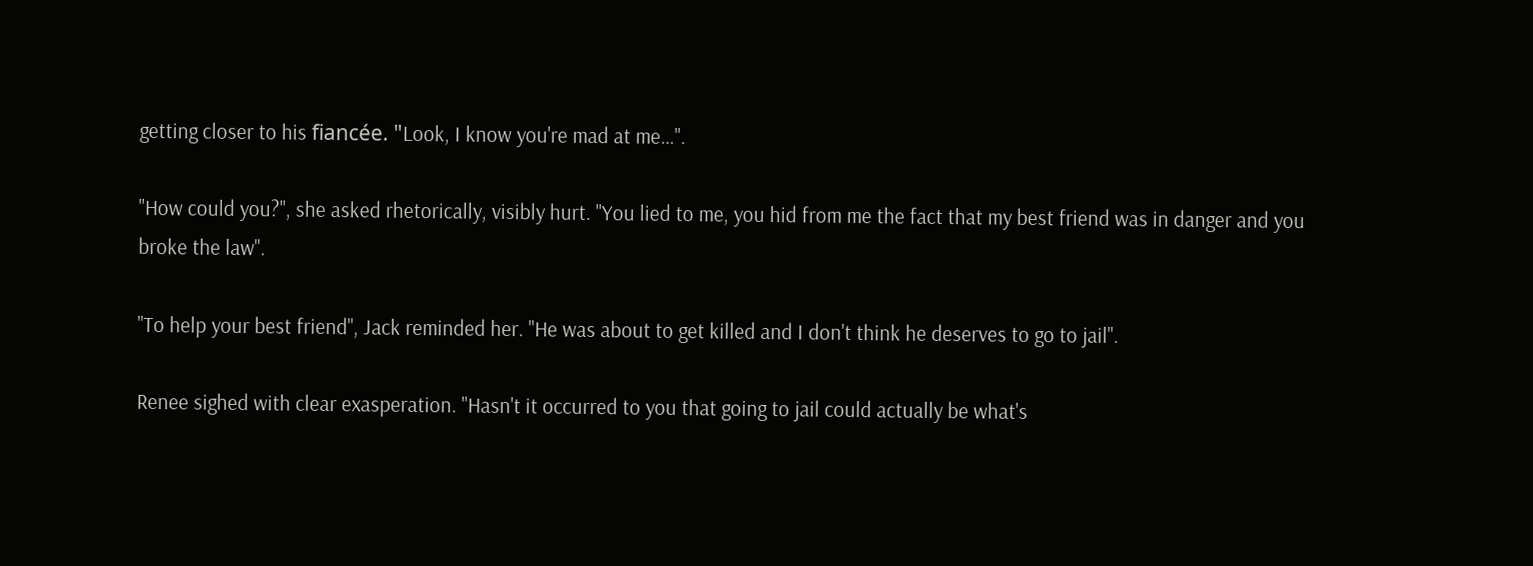getting closer to his fiancée. "Look, I know you're mad at me…".

"How could you?", she asked rhetorically, visibly hurt. "You lied to me, you hid from me the fact that my best friend was in danger and you broke the law".

"To help your best friend", Jack reminded her. "He was about to get killed and I don't think he deserves to go to jail".

Renee sighed with clear exasperation. "Hasn't it occurred to you that going to jail could actually be what's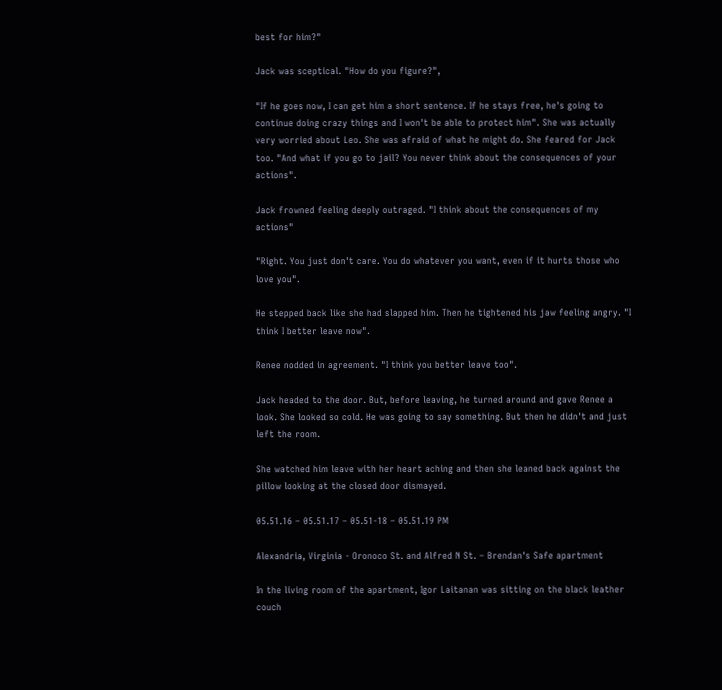best for him?"

Jack was sceptical. "How do you figure?",

"If he goes now, I can get him a short sentence. If he stays free, he's going to continue doing crazy things and I won't be able to protect him". She was actually very worried about Leo. She was afraid of what he might do. She feared for Jack too. "And what if you go to jail? You never think about the consequences of your actions".

Jack frowned feeling deeply outraged. "I think about the consequences of my actions"

"Right. You just don't care. You do whatever you want, even if it hurts those who love you".

He stepped back like she had slapped him. Then he tightened his jaw feeling angry. "I think I better leave now".

Renee nodded in agreement. "I think you better leave too".

Jack headed to the door. But, before leaving, he turned around and gave Renee a look. She looked so cold. He was going to say something. But then he didn't and just left the room.

She watched him leave with her heart aching and then she leaned back against the pillow looking at the closed door dismayed.

05.51.16 – 05.51.17 – 05.51-18 – 05.51.19 PM

Alexandria, Virginia - Oronoco St. and Alfred N St. – Brendan's Safe apartment

In the living room of the apartment, Igor Laitanan was sitting on the black leather couch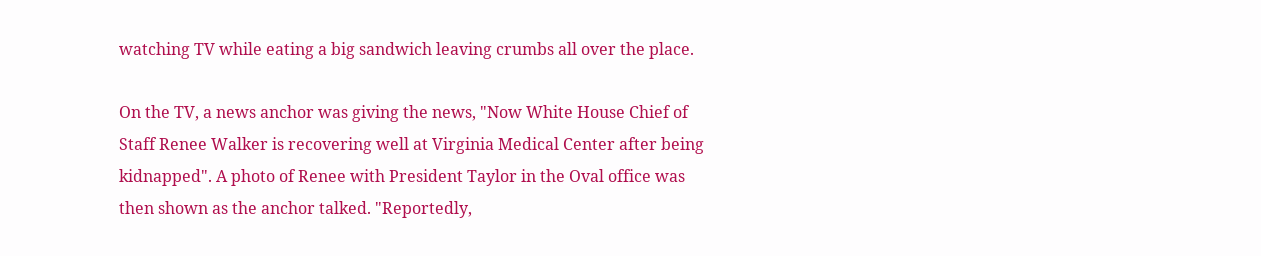watching TV while eating a big sandwich leaving crumbs all over the place.

On the TV, a news anchor was giving the news, "Now White House Chief of Staff Renee Walker is recovering well at Virginia Medical Center after being kidnapped". A photo of Renee with President Taylor in the Oval office was then shown as the anchor talked. "Reportedly,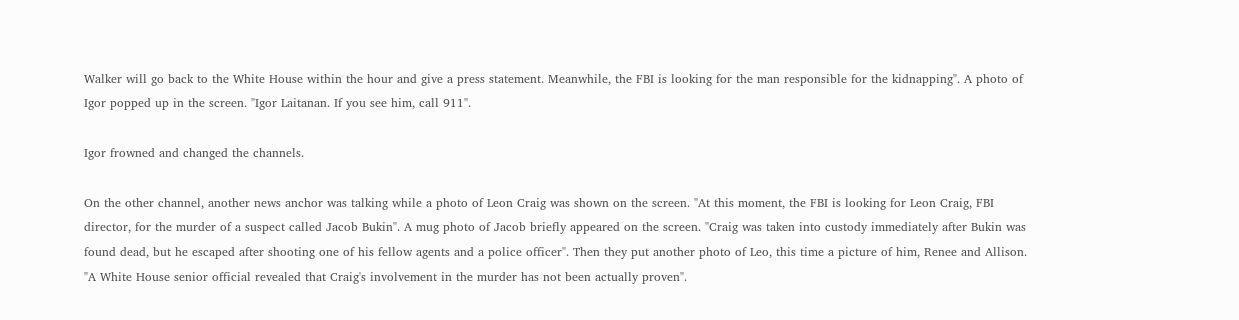Walker will go back to the White House within the hour and give a press statement. Meanwhile, the FBI is looking for the man responsible for the kidnapping". A photo of Igor popped up in the screen. "Igor Laitanan. If you see him, call 911".

Igor frowned and changed the channels.

On the other channel, another news anchor was talking while a photo of Leon Craig was shown on the screen. "At this moment, the FBI is looking for Leon Craig, FBI director, for the murder of a suspect called Jacob Bukin". A mug photo of Jacob briefly appeared on the screen. "Craig was taken into custody immediately after Bukin was found dead, but he escaped after shooting one of his fellow agents and a police officer". Then they put another photo of Leo, this time a picture of him, Renee and Allison. "A White House senior official revealed that Craig's involvement in the murder has not been actually proven".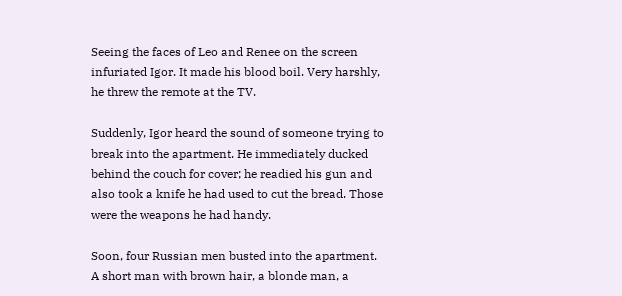Seeing the faces of Leo and Renee on the screen infuriated Igor. It made his blood boil. Very harshly, he threw the remote at the TV.

Suddenly, Igor heard the sound of someone trying to break into the apartment. He immediately ducked behind the couch for cover; he readied his gun and also took a knife he had used to cut the bread. Those were the weapons he had handy.

Soon, four Russian men busted into the apartment. A short man with brown hair, a blonde man, a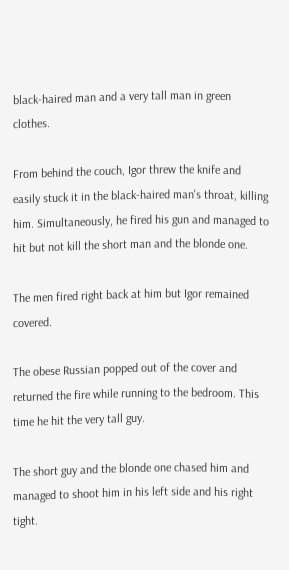black-haired man and a very tall man in green clothes.

From behind the couch, Igor threw the knife and easily stuck it in the black-haired man's throat, killing him. Simultaneously, he fired his gun and managed to hit but not kill the short man and the blonde one.

The men fired right back at him but Igor remained covered.

The obese Russian popped out of the cover and returned the fire while running to the bedroom. This time he hit the very tall guy.

The short guy and the blonde one chased him and managed to shoot him in his left side and his right tight.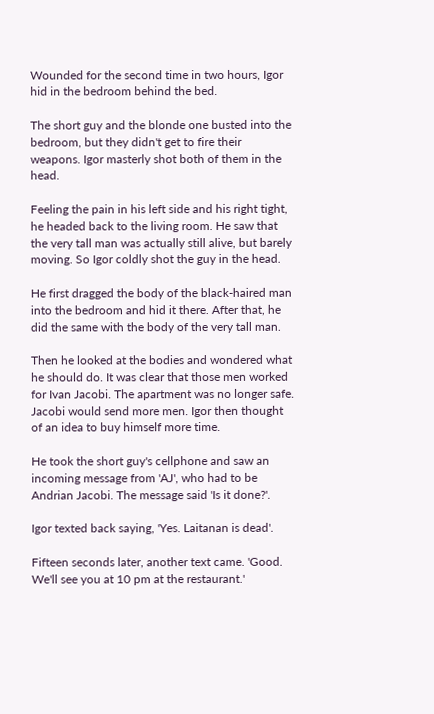Wounded for the second time in two hours, Igor hid in the bedroom behind the bed.

The short guy and the blonde one busted into the bedroom, but they didn't get to fire their weapons. Igor masterly shot both of them in the head.

Feeling the pain in his left side and his right tight, he headed back to the living room. He saw that the very tall man was actually still alive, but barely moving. So Igor coldly shot the guy in the head.

He first dragged the body of the black-haired man into the bedroom and hid it there. After that, he did the same with the body of the very tall man.

Then he looked at the bodies and wondered what he should do. It was clear that those men worked for Ivan Jacobi. The apartment was no longer safe. Jacobi would send more men. Igor then thought of an idea to buy himself more time.

He took the short guy's cellphone and saw an incoming message from 'AJ', who had to be Andrian Jacobi. The message said 'Is it done?'.

Igor texted back saying, 'Yes. Laitanan is dead'.

Fifteen seconds later, another text came. 'Good. We'll see you at 10 pm at the restaurant.'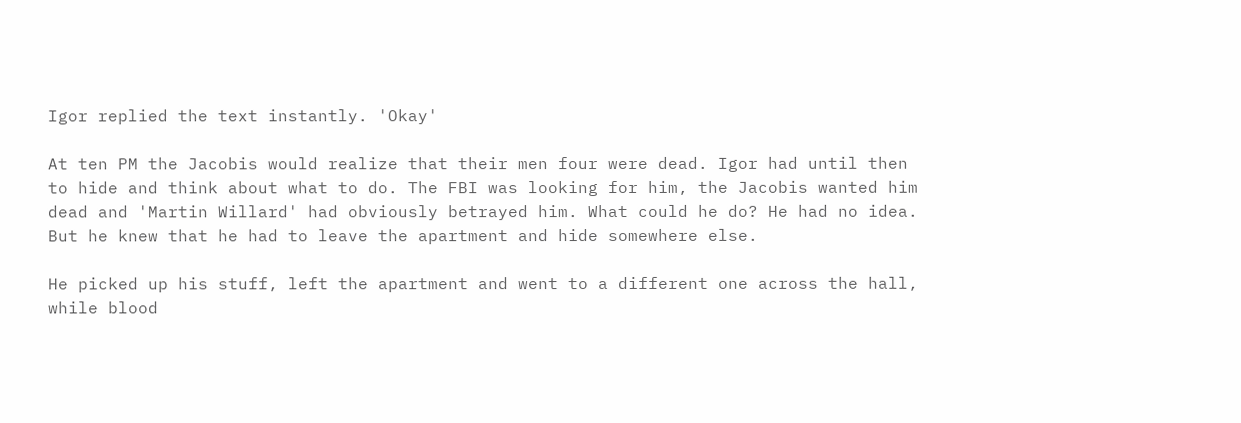Igor replied the text instantly. 'Okay'

At ten PM the Jacobis would realize that their men four were dead. Igor had until then to hide and think about what to do. The FBI was looking for him, the Jacobis wanted him dead and 'Martin Willard' had obviously betrayed him. What could he do? He had no idea. But he knew that he had to leave the apartment and hide somewhere else.

He picked up his stuff, left the apartment and went to a different one across the hall, while blood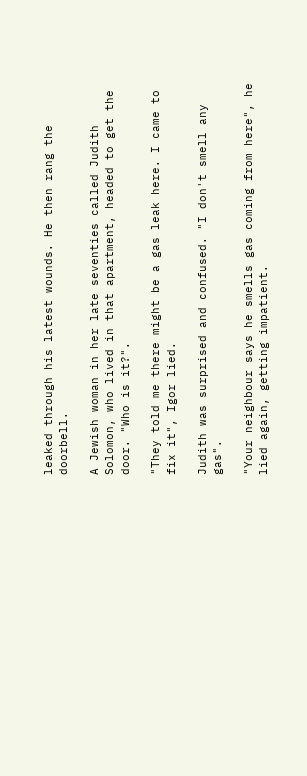leaked through his latest wounds. He then rang the doorbell.

A Jewish woman in her late seventies called Judith Solomon, who lived in that apartment, headed to get the door. "Who is it?".

"They told me there might be a gas leak here. I came to fix it", Igor lied.

Judith was surprised and confused. "I don't smell any gas".

"Your neighbour says he smells gas coming from here", he lied again, getting impatient.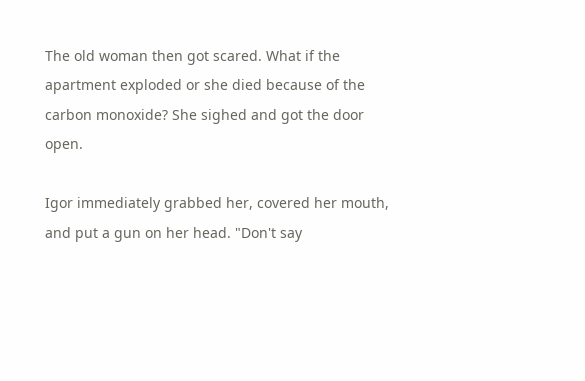The old woman then got scared. What if the apartment exploded or she died because of the carbon monoxide? She sighed and got the door open.

Igor immediately grabbed her, covered her mouth, and put a gun on her head. "Don't say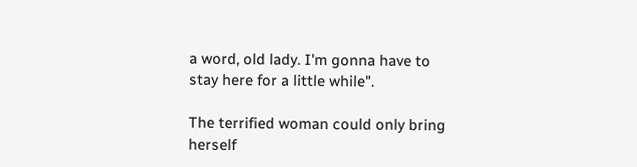a word, old lady. I'm gonna have to stay here for a little while".

The terrified woman could only bring herself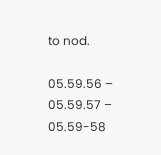to nod.

05.59.56 – 05.59.57 – 05.59-58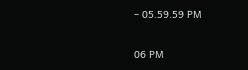– 05.59.59 PM

06 PM